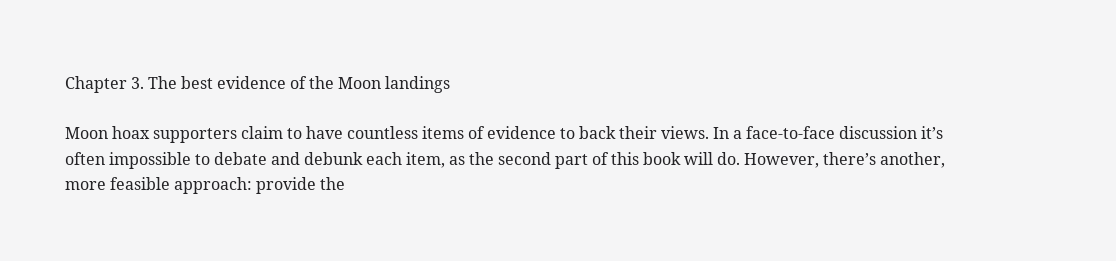Chapter 3. The best evidence of the Moon landings

Moon hoax supporters claim to have countless items of evidence to back their views. In a face-to-face discussion it’s often impossible to debate and debunk each item, as the second part of this book will do. However, there’s another, more feasible approach: provide the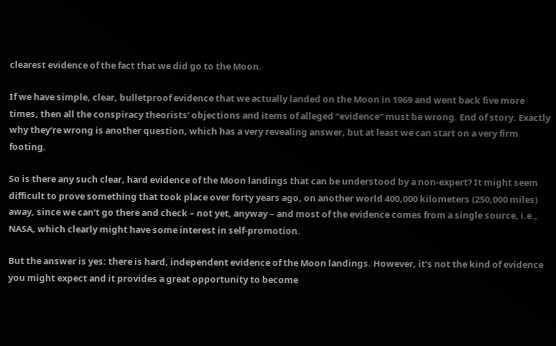clearest evidence of the fact that we did go to the Moon.

If we have simple, clear, bulletproof evidence that we actually landed on the Moon in 1969 and went back five more times, then all the conspiracy theorists’ objections and items of alleged “evidence” must be wrong. End of story. Exactly why they’re wrong is another question, which has a very revealing answer, but at least we can start on a very firm footing.

So is there any such clear, hard evidence of the Moon landings that can be understood by a non-expert? It might seem difficult to prove something that took place over forty years ago, on another world 400,000 kilometers (250,000 miles) away, since we can’t go there and check – not yet, anyway – and most of the evidence comes from a single source, i.e., NASA, which clearly might have some interest in self-promotion.

But the answer is yes: there is hard, independent evidence of the Moon landings. However, it’s not the kind of evidence you might expect and it provides a great opportunity to become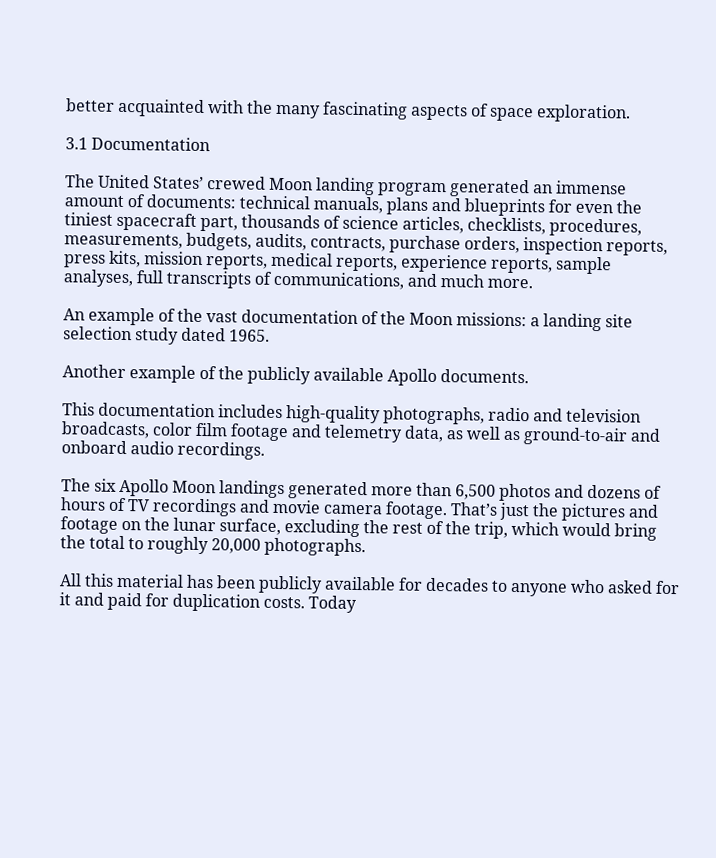better acquainted with the many fascinating aspects of space exploration.

3.1 Documentation

The United States’ crewed Moon landing program generated an immense amount of documents: technical manuals, plans and blueprints for even the tiniest spacecraft part, thousands of science articles, checklists, procedures, measurements, budgets, audits, contracts, purchase orders, inspection reports, press kits, mission reports, medical reports, experience reports, sample analyses, full transcripts of communications, and much more.

An example of the vast documentation of the Moon missions: a landing site selection study dated 1965.

Another example of the publicly available Apollo documents.

This documentation includes high-quality photographs, radio and television broadcasts, color film footage and telemetry data, as well as ground-to-air and onboard audio recordings.

The six Apollo Moon landings generated more than 6,500 photos and dozens of hours of TV recordings and movie camera footage. That’s just the pictures and footage on the lunar surface, excluding the rest of the trip, which would bring the total to roughly 20,000 photographs.

All this material has been publicly available for decades to anyone who asked for it and paid for duplication costs. Today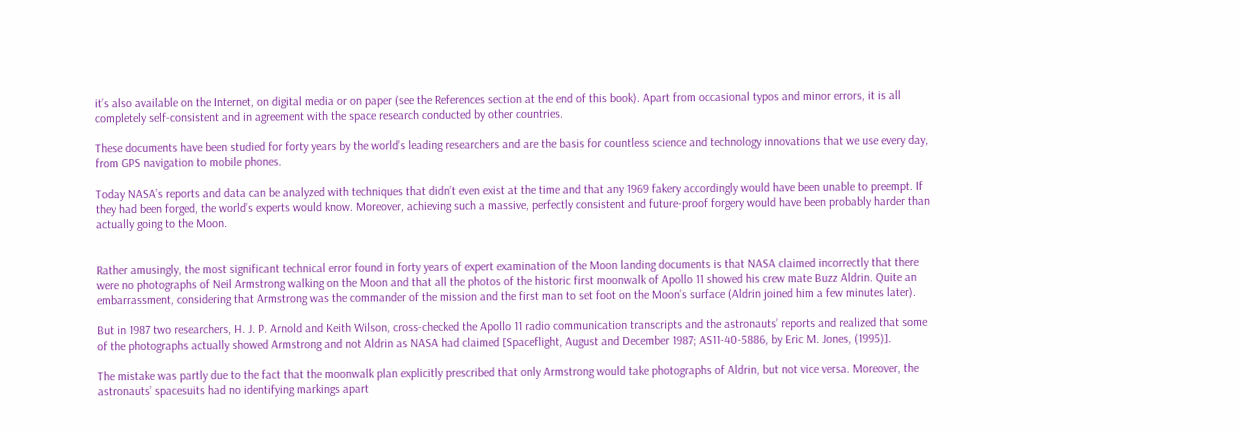it’s also available on the Internet, on digital media or on paper (see the References section at the end of this book). Apart from occasional typos and minor errors, it is all completely self-consistent and in agreement with the space research conducted by other countries.

These documents have been studied for forty years by the world’s leading researchers and are the basis for countless science and technology innovations that we use every day, from GPS navigation to mobile phones.

Today NASA’s reports and data can be analyzed with techniques that didn’t even exist at the time and that any 1969 fakery accordingly would have been unable to preempt. If they had been forged, the world’s experts would know. Moreover, achieving such a massive, perfectly consistent and future-proof forgery would have been probably harder than actually going to the Moon.


Rather amusingly, the most significant technical error found in forty years of expert examination of the Moon landing documents is that NASA claimed incorrectly that there were no photographs of Neil Armstrong walking on the Moon and that all the photos of the historic first moonwalk of Apollo 11 showed his crew mate Buzz Aldrin. Quite an embarrassment, considering that Armstrong was the commander of the mission and the first man to set foot on the Moon’s surface (Aldrin joined him a few minutes later).

But in 1987 two researchers, H. J. P. Arnold and Keith Wilson, cross-checked the Apollo 11 radio communication transcripts and the astronauts’ reports and realized that some of the photographs actually showed Armstrong and not Aldrin as NASA had claimed [Spaceflight, August and December 1987; AS11-40-5886, by Eric M. Jones, (1995)].

The mistake was partly due to the fact that the moonwalk plan explicitly prescribed that only Armstrong would take photographs of Aldrin, but not vice versa. Moreover, the astronauts’ spacesuits had no identifying markings apart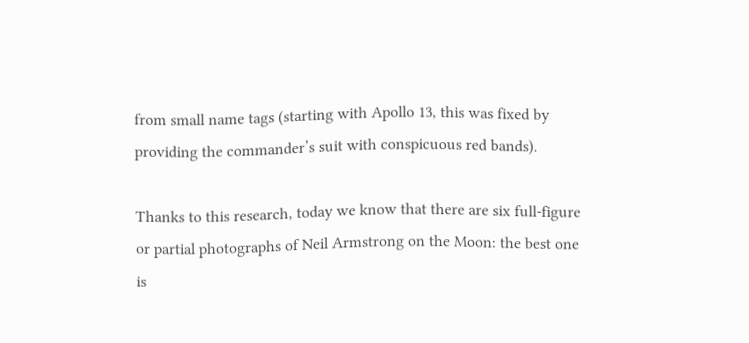from small name tags (starting with Apollo 13, this was fixed by providing the commander’s suit with conspicuous red bands).

Thanks to this research, today we know that there are six full-figure or partial photographs of Neil Armstrong on the Moon: the best one is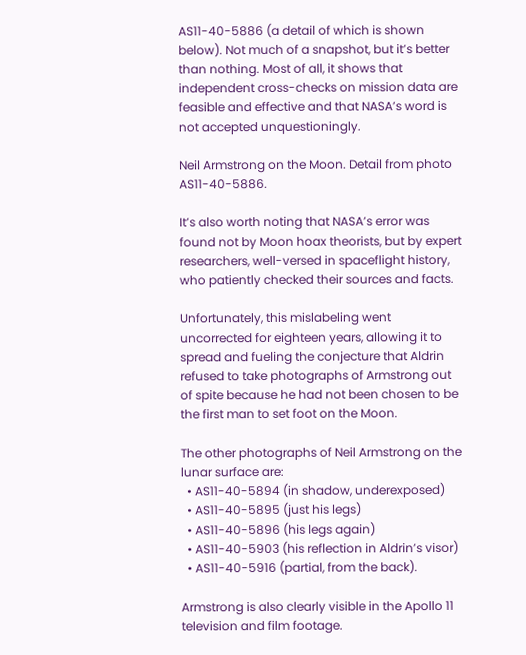AS11-40-5886 (a detail of which is shown below). Not much of a snapshot, but it’s better than nothing. Most of all, it shows that independent cross-checks on mission data are feasible and effective and that NASA’s word is not accepted unquestioningly.

Neil Armstrong on the Moon. Detail from photo AS11-40-5886.

It’s also worth noting that NASA’s error was found not by Moon hoax theorists, but by expert researchers, well-versed in spaceflight history, who patiently checked their sources and facts.

Unfortunately, this mislabeling went uncorrected for eighteen years, allowing it to spread and fueling the conjecture that Aldrin refused to take photographs of Armstrong out of spite because he had not been chosen to be the first man to set foot on the Moon.

The other photographs of Neil Armstrong on the lunar surface are:
  • AS11-40-5894 (in shadow, underexposed)
  • AS11-40-5895 (just his legs)
  • AS11-40-5896 (his legs again)
  • AS11-40-5903 (his reflection in Aldrin’s visor)
  • AS11-40-5916 (partial, from the back).

Armstrong is also clearly visible in the Apollo 11 television and film footage.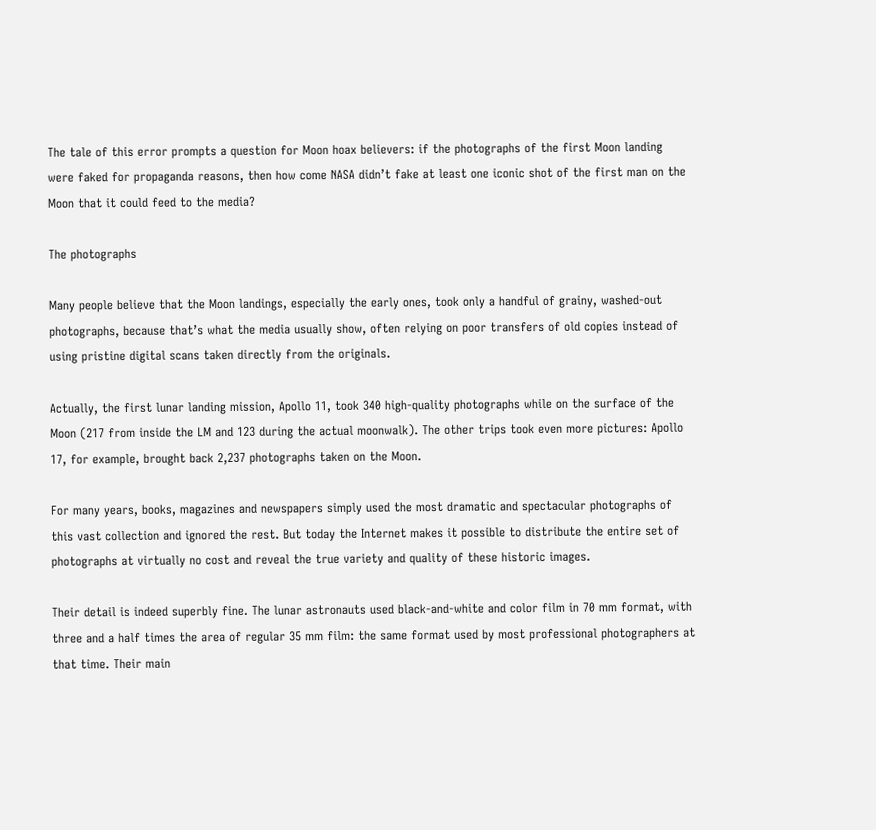The tale of this error prompts a question for Moon hoax believers: if the photographs of the first Moon landing were faked for propaganda reasons, then how come NASA didn’t fake at least one iconic shot of the first man on the Moon that it could feed to the media?

The photographs

Many people believe that the Moon landings, especially the early ones, took only a handful of grainy, washed-out photographs, because that’s what the media usually show, often relying on poor transfers of old copies instead of using pristine digital scans taken directly from the originals.

Actually, the first lunar landing mission, Apollo 11, took 340 high-quality photographs while on the surface of the Moon (217 from inside the LM and 123 during the actual moonwalk). The other trips took even more pictures: Apollo 17, for example, brought back 2,237 photographs taken on the Moon.

For many years, books, magazines and newspapers simply used the most dramatic and spectacular photographs of this vast collection and ignored the rest. But today the Internet makes it possible to distribute the entire set of photographs at virtually no cost and reveal the true variety and quality of these historic images.

Their detail is indeed superbly fine. The lunar astronauts used black-and-white and color film in 70 mm format, with three and a half times the area of regular 35 mm film: the same format used by most professional photographers at that time. Their main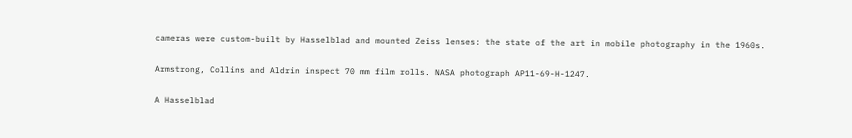cameras were custom-built by Hasselblad and mounted Zeiss lenses: the state of the art in mobile photography in the 1960s.

Armstrong, Collins and Aldrin inspect 70 mm film rolls. NASA photograph AP11-69-H-1247.

A Hasselblad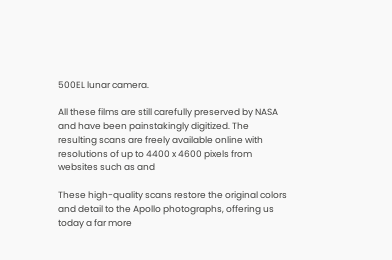500EL lunar camera.

All these films are still carefully preserved by NASA and have been painstakingly digitized. The resulting scans are freely available online with resolutions of up to 4400 x 4600 pixels from websites such as and

These high-quality scans restore the original colors and detail to the Apollo photographs, offering us today a far more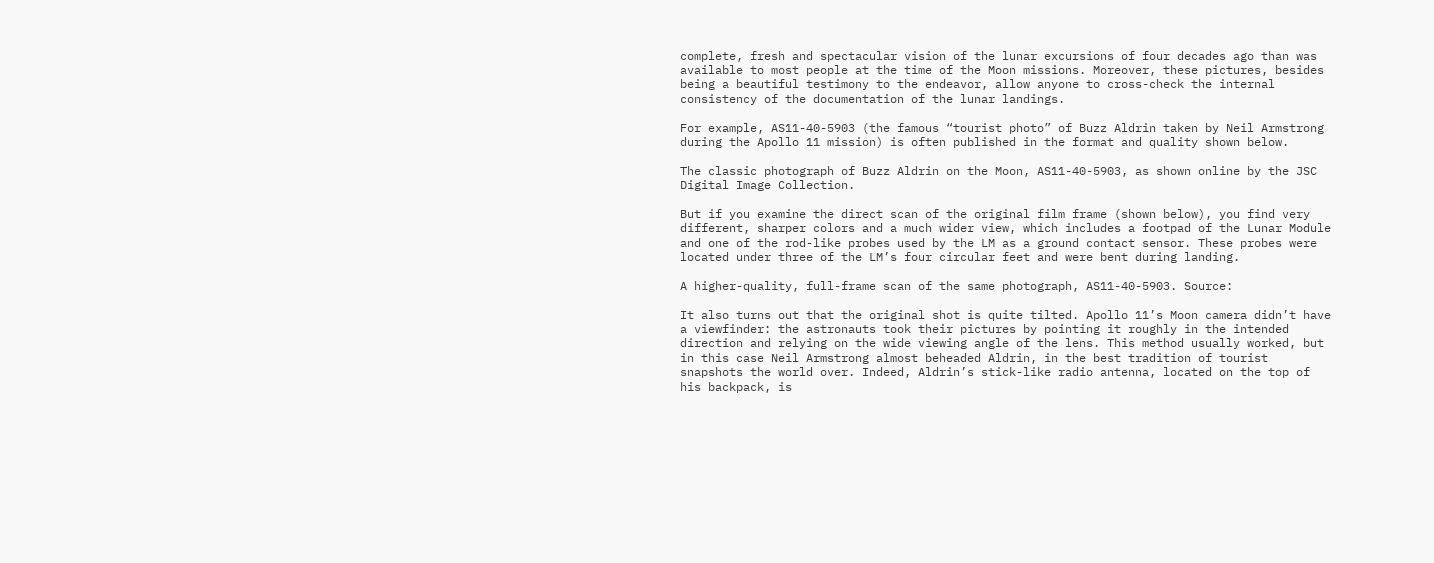complete, fresh and spectacular vision of the lunar excursions of four decades ago than was available to most people at the time of the Moon missions. Moreover, these pictures, besides being a beautiful testimony to the endeavor, allow anyone to cross-check the internal consistency of the documentation of the lunar landings.

For example, AS11-40-5903 (the famous “tourist photo” of Buzz Aldrin taken by Neil Armstrong during the Apollo 11 mission) is often published in the format and quality shown below.

The classic photograph of Buzz Aldrin on the Moon, AS11-40-5903, as shown online by the JSC Digital Image Collection.

But if you examine the direct scan of the original film frame (shown below), you find very different, sharper colors and a much wider view, which includes a footpad of the Lunar Module and one of the rod-like probes used by the LM as a ground contact sensor. These probes were located under three of the LM’s four circular feet and were bent during landing.

A higher-quality, full-frame scan of the same photograph, AS11-40-5903. Source:

It also turns out that the original shot is quite tilted. Apollo 11’s Moon camera didn’t have a viewfinder: the astronauts took their pictures by pointing it roughly in the intended direction and relying on the wide viewing angle of the lens. This method usually worked, but in this case Neil Armstrong almost beheaded Aldrin, in the best tradition of tourist snapshots the world over. Indeed, Aldrin’s stick-like radio antenna, located on the top of his backpack, is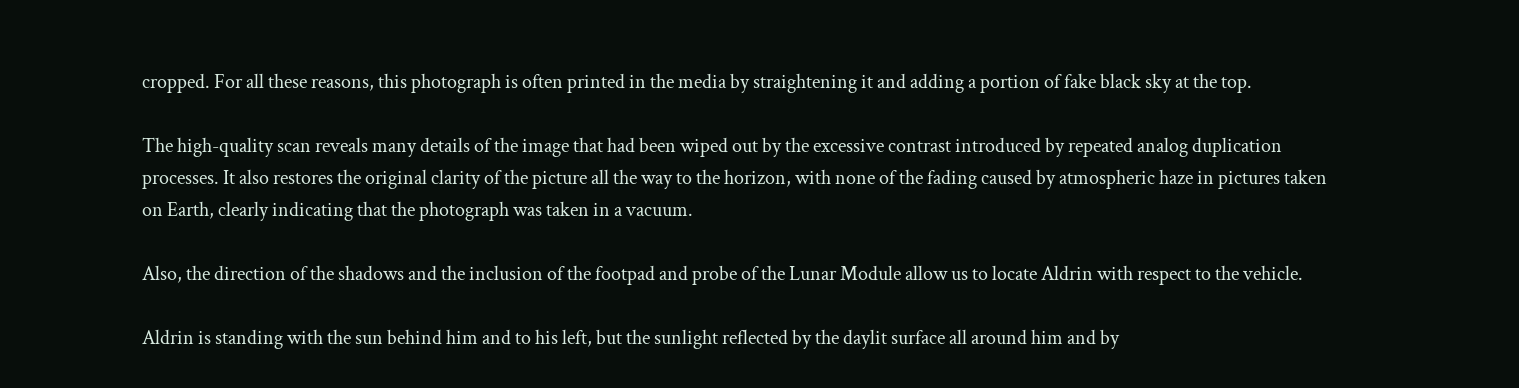cropped. For all these reasons, this photograph is often printed in the media by straightening it and adding a portion of fake black sky at the top.

The high-quality scan reveals many details of the image that had been wiped out by the excessive contrast introduced by repeated analog duplication processes. It also restores the original clarity of the picture all the way to the horizon, with none of the fading caused by atmospheric haze in pictures taken on Earth, clearly indicating that the photograph was taken in a vacuum.

Also, the direction of the shadows and the inclusion of the footpad and probe of the Lunar Module allow us to locate Aldrin with respect to the vehicle.

Aldrin is standing with the sun behind him and to his left, but the sunlight reflected by the daylit surface all around him and by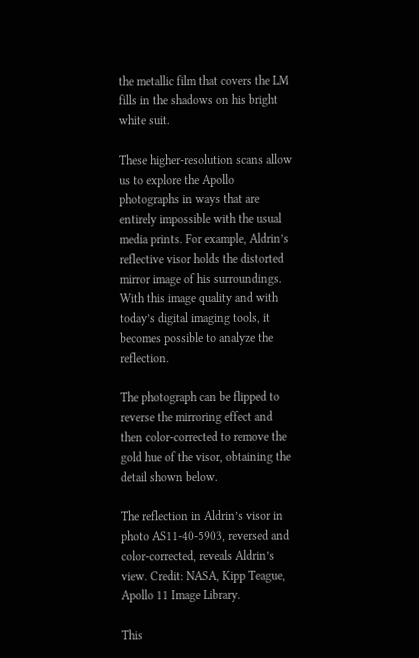the metallic film that covers the LM fills in the shadows on his bright white suit.

These higher-resolution scans allow us to explore the Apollo photographs in ways that are entirely impossible with the usual media prints. For example, Aldrin’s reflective visor holds the distorted mirror image of his surroundings. With this image quality and with today’s digital imaging tools, it becomes possible to analyze the reflection.

The photograph can be flipped to reverse the mirroring effect and then color-corrected to remove the gold hue of the visor, obtaining the detail shown below.

The reflection in Aldrin’s visor in photo AS11-40-5903, reversed and color-corrected, reveals Aldrin’s view. Credit: NASA, Kipp Teague, Apollo 11 Image Library.

This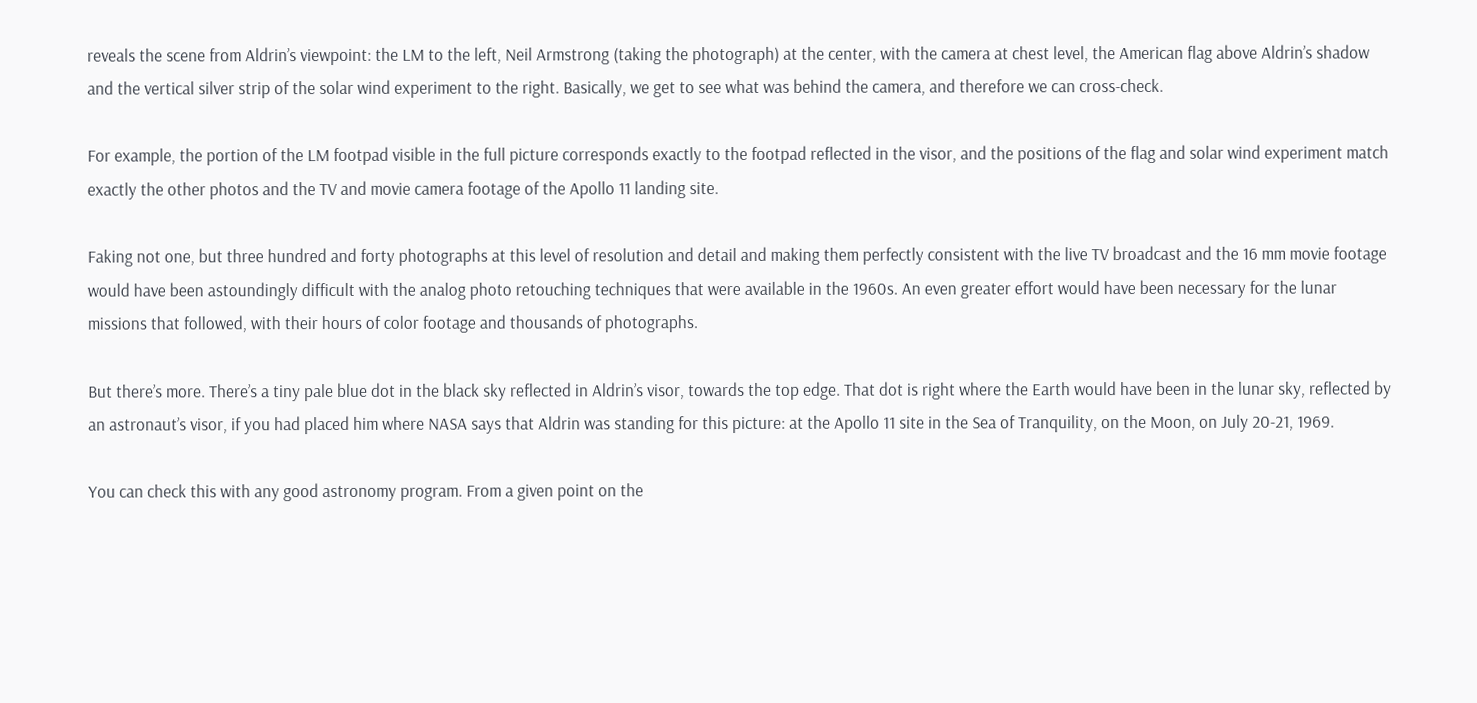reveals the scene from Aldrin’s viewpoint: the LM to the left, Neil Armstrong (taking the photograph) at the center, with the camera at chest level, the American flag above Aldrin’s shadow and the vertical silver strip of the solar wind experiment to the right. Basically, we get to see what was behind the camera, and therefore we can cross-check.

For example, the portion of the LM footpad visible in the full picture corresponds exactly to the footpad reflected in the visor, and the positions of the flag and solar wind experiment match exactly the other photos and the TV and movie camera footage of the Apollo 11 landing site.

Faking not one, but three hundred and forty photographs at this level of resolution and detail and making them perfectly consistent with the live TV broadcast and the 16 mm movie footage would have been astoundingly difficult with the analog photo retouching techniques that were available in the 1960s. An even greater effort would have been necessary for the lunar missions that followed, with their hours of color footage and thousands of photographs.

But there’s more. There’s a tiny pale blue dot in the black sky reflected in Aldrin’s visor, towards the top edge. That dot is right where the Earth would have been in the lunar sky, reflected by an astronaut’s visor, if you had placed him where NASA says that Aldrin was standing for this picture: at the Apollo 11 site in the Sea of Tranquility, on the Moon, on July 20-21, 1969.

You can check this with any good astronomy program. From a given point on the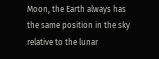Moon, the Earth always has the same position in the sky relative to the lunar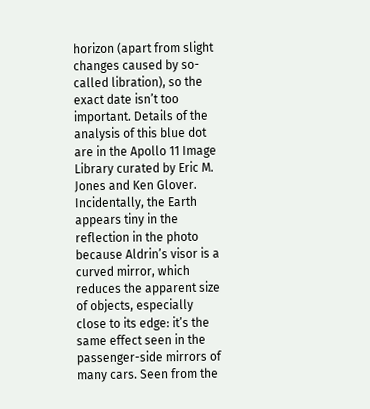horizon (apart from slight changes caused by so-called libration), so the exact date isn’t too important. Details of the analysis of this blue dot are in the Apollo 11 Image Library curated by Eric M. Jones and Ken Glover. Incidentally, the Earth appears tiny in the reflection in the photo because Aldrin’s visor is a curved mirror, which reduces the apparent size of objects, especially close to its edge: it’s the same effect seen in the passenger-side mirrors of many cars. Seen from the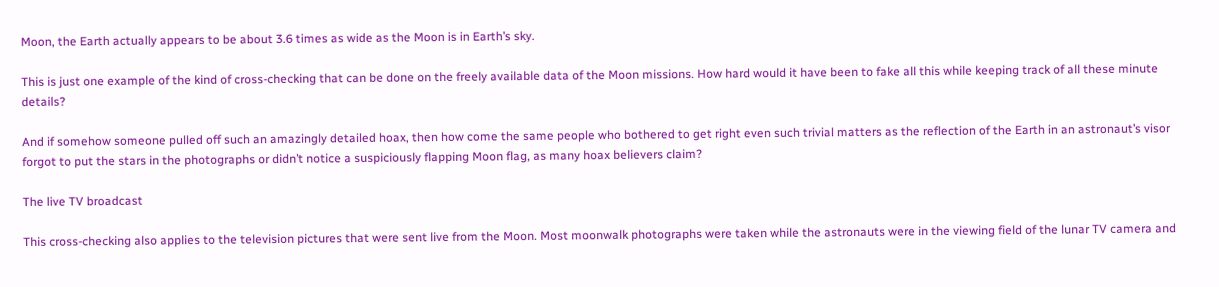Moon, the Earth actually appears to be about 3.6 times as wide as the Moon is in Earth’s sky.

This is just one example of the kind of cross-checking that can be done on the freely available data of the Moon missions. How hard would it have been to fake all this while keeping track of all these minute details?

And if somehow someone pulled off such an amazingly detailed hoax, then how come the same people who bothered to get right even such trivial matters as the reflection of the Earth in an astronaut’s visor forgot to put the stars in the photographs or didn’t notice a suspiciously flapping Moon flag, as many hoax believers claim?

The live TV broadcast

This cross-checking also applies to the television pictures that were sent live from the Moon. Most moonwalk photographs were taken while the astronauts were in the viewing field of the lunar TV camera and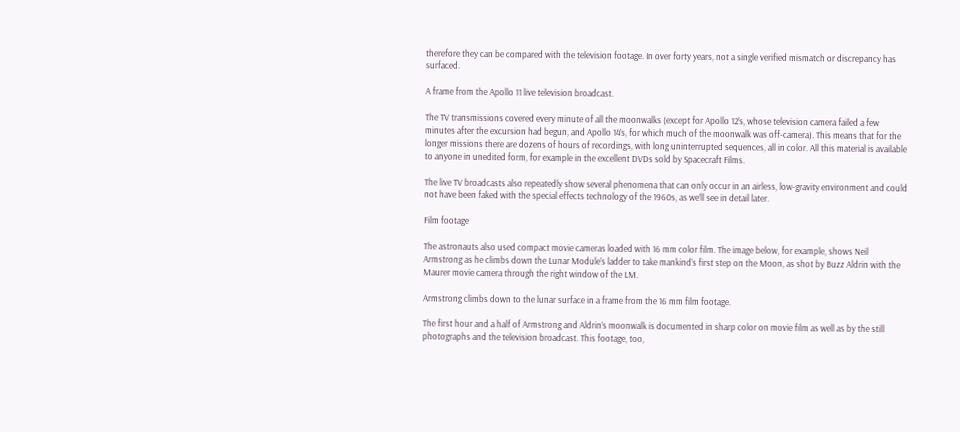therefore they can be compared with the television footage. In over forty years, not a single verified mismatch or discrepancy has surfaced.

A frame from the Apollo 11 live television broadcast.

The TV transmissions covered every minute of all the moonwalks (except for Apollo 12’s, whose television camera failed a few minutes after the excursion had begun, and Apollo 14’s, for which much of the moonwalk was off-camera). This means that for the longer missions there are dozens of hours of recordings, with long uninterrupted sequences, all in color. All this material is available to anyone in unedited form, for example in the excellent DVDs sold by Spacecraft Films.

The live TV broadcasts also repeatedly show several phenomena that can only occur in an airless, low-gravity environment and could not have been faked with the special effects technology of the 1960s, as we’ll see in detail later.

Film footage

The astronauts also used compact movie cameras loaded with 16 mm color film. The image below, for example, shows Neil Armstrong as he climbs down the Lunar Module’s ladder to take mankind’s first step on the Moon, as shot by Buzz Aldrin with the Maurer movie camera through the right window of the LM.

Armstrong climbs down to the lunar surface in a frame from the 16 mm film footage.

The first hour and a half of Armstrong and Aldrin’s moonwalk is documented in sharp color on movie film as well as by the still photographs and the television broadcast. This footage, too,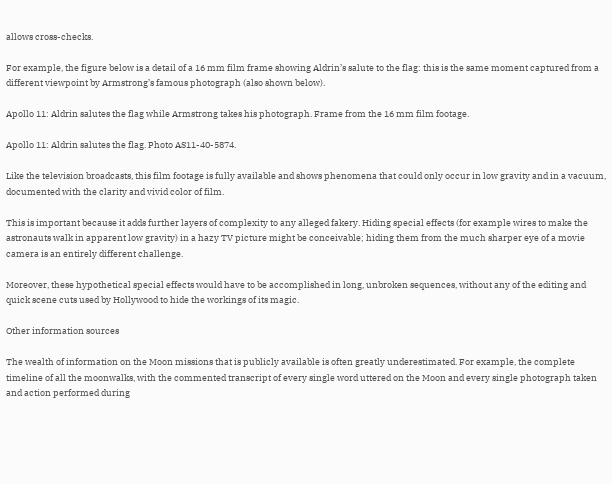allows cross-checks.

For example, the figure below is a detail of a 16 mm film frame showing Aldrin’s salute to the flag: this is the same moment captured from a different viewpoint by Armstrong’s famous photograph (also shown below).

Apollo 11: Aldrin salutes the flag while Armstrong takes his photograph. Frame from the 16 mm film footage.

Apollo 11: Aldrin salutes the flag. Photo AS11-40-5874.

Like the television broadcasts, this film footage is fully available and shows phenomena that could only occur in low gravity and in a vacuum, documented with the clarity and vivid color of film.

This is important because it adds further layers of complexity to any alleged fakery. Hiding special effects (for example wires to make the astronauts walk in apparent low gravity) in a hazy TV picture might be conceivable; hiding them from the much sharper eye of a movie camera is an entirely different challenge.

Moreover, these hypothetical special effects would have to be accomplished in long, unbroken sequences, without any of the editing and quick scene cuts used by Hollywood to hide the workings of its magic.

Other information sources

The wealth of information on the Moon missions that is publicly available is often greatly underestimated. For example, the complete timeline of all the moonwalks, with the commented transcript of every single word uttered on the Moon and every single photograph taken and action performed during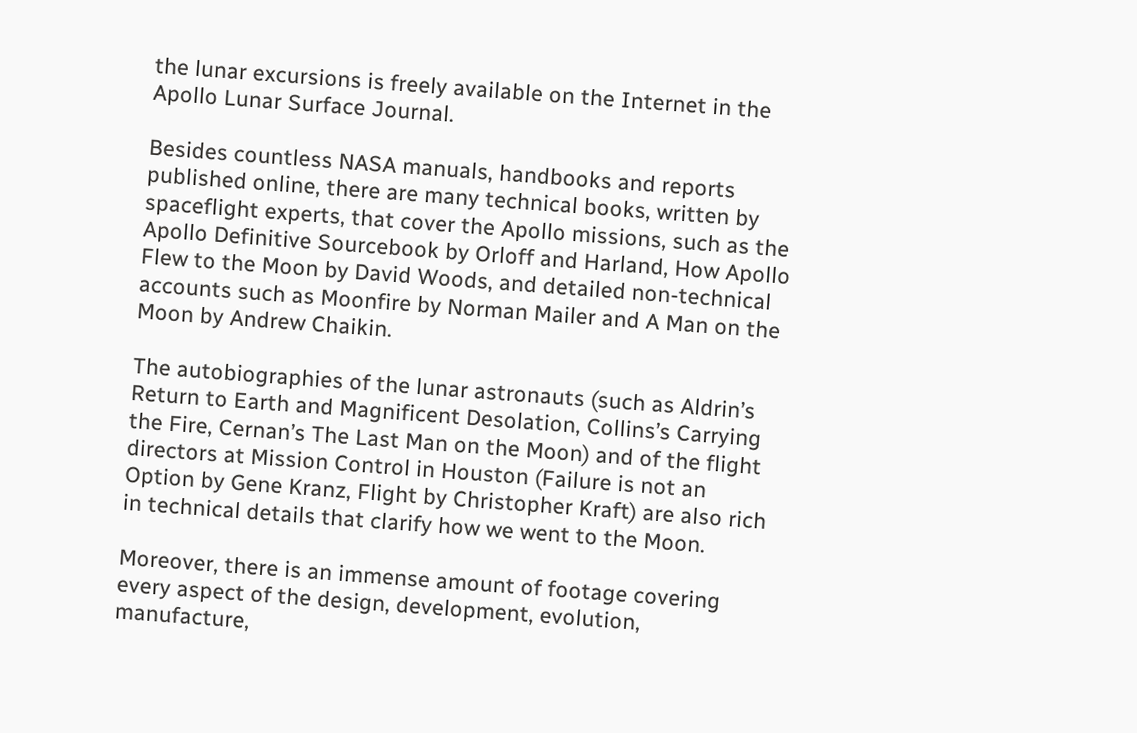the lunar excursions is freely available on the Internet in the Apollo Lunar Surface Journal.

Besides countless NASA manuals, handbooks and reports published online, there are many technical books, written by spaceflight experts, that cover the Apollo missions, such as the Apollo Definitive Sourcebook by Orloff and Harland, How Apollo Flew to the Moon by David Woods, and detailed non-technical accounts such as Moonfire by Norman Mailer and A Man on the Moon by Andrew Chaikin.

The autobiographies of the lunar astronauts (such as Aldrin’s Return to Earth and Magnificent Desolation, Collins’s Carrying the Fire, Cernan’s The Last Man on the Moon) and of the flight directors at Mission Control in Houston (Failure is not an Option by Gene Kranz, Flight by Christopher Kraft) are also rich in technical details that clarify how we went to the Moon.

Moreover, there is an immense amount of footage covering every aspect of the design, development, evolution, manufacture,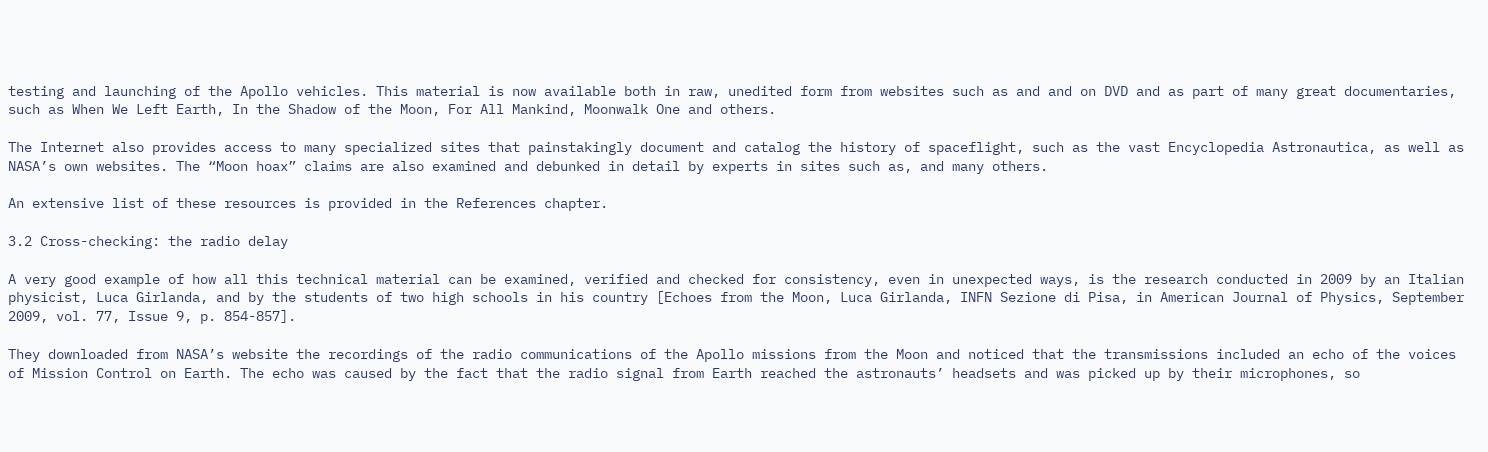testing and launching of the Apollo vehicles. This material is now available both in raw, unedited form from websites such as and and on DVD and as part of many great documentaries, such as When We Left Earth, In the Shadow of the Moon, For All Mankind, Moonwalk One and others.

The Internet also provides access to many specialized sites that painstakingly document and catalog the history of spaceflight, such as the vast Encyclopedia Astronautica, as well as NASA’s own websites. The “Moon hoax” claims are also examined and debunked in detail by experts in sites such as, and many others.

An extensive list of these resources is provided in the References chapter.

3.2 Cross-checking: the radio delay

A very good example of how all this technical material can be examined, verified and checked for consistency, even in unexpected ways, is the research conducted in 2009 by an Italian physicist, Luca Girlanda, and by the students of two high schools in his country [Echoes from the Moon, Luca Girlanda, INFN Sezione di Pisa, in American Journal of Physics, September 2009, vol. 77, Issue 9, p. 854-857].

They downloaded from NASA’s website the recordings of the radio communications of the Apollo missions from the Moon and noticed that the transmissions included an echo of the voices of Mission Control on Earth. The echo was caused by the fact that the radio signal from Earth reached the astronauts’ headsets and was picked up by their microphones, so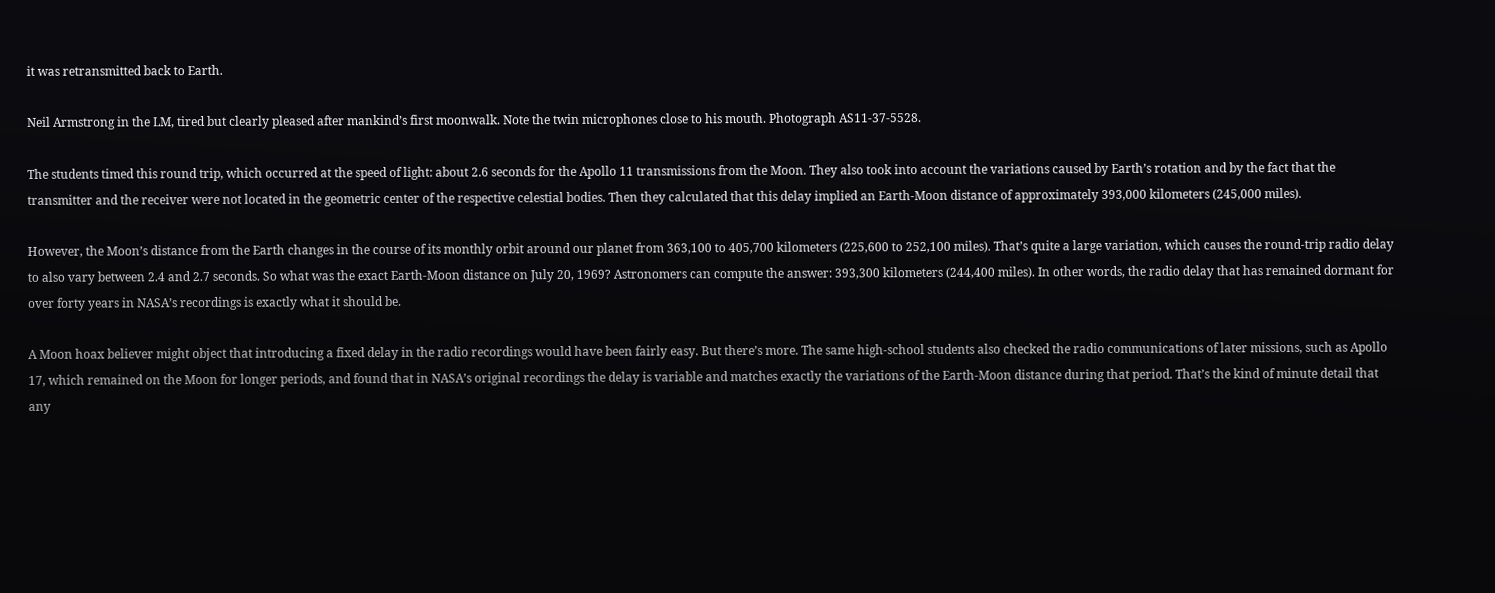it was retransmitted back to Earth.

Neil Armstrong in the LM, tired but clearly pleased after mankind’s first moonwalk. Note the twin microphones close to his mouth. Photograph AS11-37-5528.

The students timed this round trip, which occurred at the speed of light: about 2.6 seconds for the Apollo 11 transmissions from the Moon. They also took into account the variations caused by Earth’s rotation and by the fact that the transmitter and the receiver were not located in the geometric center of the respective celestial bodies. Then they calculated that this delay implied an Earth-Moon distance of approximately 393,000 kilometers (245,000 miles).

However, the Moon’s distance from the Earth changes in the course of its monthly orbit around our planet from 363,100 to 405,700 kilometers (225,600 to 252,100 miles). That’s quite a large variation, which causes the round-trip radio delay to also vary between 2.4 and 2.7 seconds. So what was the exact Earth-Moon distance on July 20, 1969? Astronomers can compute the answer: 393,300 kilometers (244,400 miles). In other words, the radio delay that has remained dormant for over forty years in NASA’s recordings is exactly what it should be.

A Moon hoax believer might object that introducing a fixed delay in the radio recordings would have been fairly easy. But there’s more. The same high-school students also checked the radio communications of later missions, such as Apollo 17, which remained on the Moon for longer periods, and found that in NASA’s original recordings the delay is variable and matches exactly the variations of the Earth-Moon distance during that period. That’s the kind of minute detail that any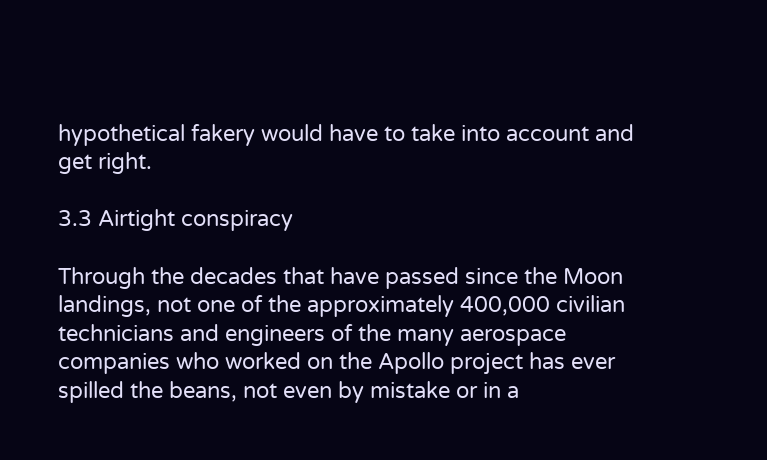hypothetical fakery would have to take into account and get right.

3.3 Airtight conspiracy

Through the decades that have passed since the Moon landings, not one of the approximately 400,000 civilian technicians and engineers of the many aerospace companies who worked on the Apollo project has ever spilled the beans, not even by mistake or in a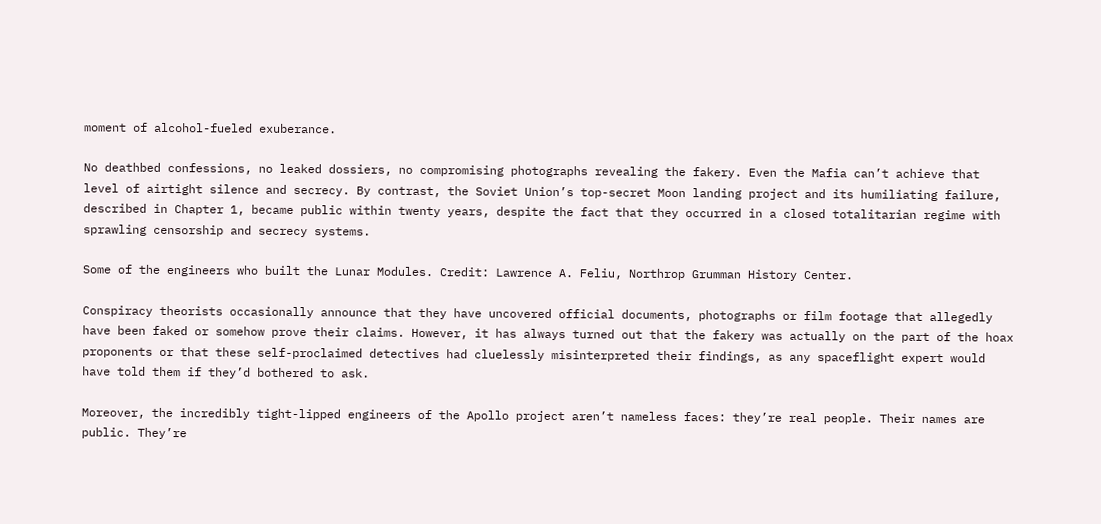moment of alcohol-fueled exuberance.

No deathbed confessions, no leaked dossiers, no compromising photographs revealing the fakery. Even the Mafia can’t achieve that level of airtight silence and secrecy. By contrast, the Soviet Union’s top-secret Moon landing project and its humiliating failure, described in Chapter 1, became public within twenty years, despite the fact that they occurred in a closed totalitarian regime with sprawling censorship and secrecy systems.

Some of the engineers who built the Lunar Modules. Credit: Lawrence A. Feliu, Northrop Grumman History Center.

Conspiracy theorists occasionally announce that they have uncovered official documents, photographs or film footage that allegedly have been faked or somehow prove their claims. However, it has always turned out that the fakery was actually on the part of the hoax proponents or that these self-proclaimed detectives had cluelessly misinterpreted their findings, as any spaceflight expert would have told them if they’d bothered to ask.

Moreover, the incredibly tight-lipped engineers of the Apollo project aren’t nameless faces: they’re real people. Their names are public. They’re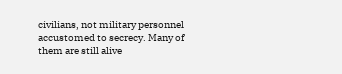civilians, not military personnel accustomed to secrecy. Many of them are still alive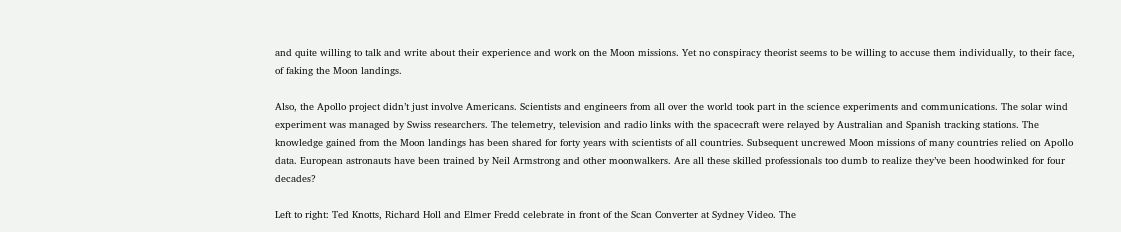and quite willing to talk and write about their experience and work on the Moon missions. Yet no conspiracy theorist seems to be willing to accuse them individually, to their face, of faking the Moon landings.

Also, the Apollo project didn’t just involve Americans. Scientists and engineers from all over the world took part in the science experiments and communications. The solar wind experiment was managed by Swiss researchers. The telemetry, television and radio links with the spacecraft were relayed by Australian and Spanish tracking stations. The knowledge gained from the Moon landings has been shared for forty years with scientists of all countries. Subsequent uncrewed Moon missions of many countries relied on Apollo data. European astronauts have been trained by Neil Armstrong and other moonwalkers. Are all these skilled professionals too dumb to realize they’ve been hoodwinked for four decades?

Left to right: Ted Knotts, Richard Holl and Elmer Fredd celebrate in front of the Scan Converter at Sydney Video. The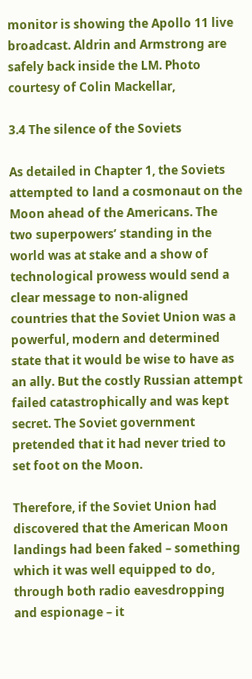monitor is showing the Apollo 11 live broadcast. Aldrin and Armstrong are safely back inside the LM. Photo courtesy of Colin Mackellar,

3.4 The silence of the Soviets

As detailed in Chapter 1, the Soviets attempted to land a cosmonaut on the Moon ahead of the Americans. The two superpowers’ standing in the world was at stake and a show of technological prowess would send a clear message to non-aligned countries that the Soviet Union was a powerful, modern and determined state that it would be wise to have as an ally. But the costly Russian attempt failed catastrophically and was kept secret. The Soviet government pretended that it had never tried to set foot on the Moon.

Therefore, if the Soviet Union had discovered that the American Moon landings had been faked – something which it was well equipped to do, through both radio eavesdropping and espionage – it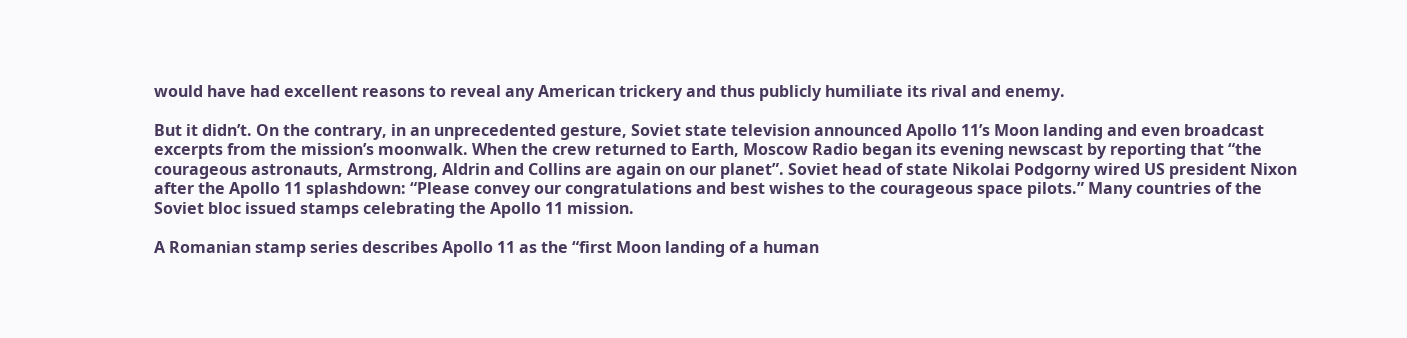would have had excellent reasons to reveal any American trickery and thus publicly humiliate its rival and enemy.

But it didn’t. On the contrary, in an unprecedented gesture, Soviet state television announced Apollo 11’s Moon landing and even broadcast excerpts from the mission’s moonwalk. When the crew returned to Earth, Moscow Radio began its evening newscast by reporting that “the courageous astronauts, Armstrong, Aldrin and Collins are again on our planet”. Soviet head of state Nikolai Podgorny wired US president Nixon after the Apollo 11 splashdown: “Please convey our congratulations and best wishes to the courageous space pilots.” Many countries of the Soviet bloc issued stamps celebrating the Apollo 11 mission.

A Romanian stamp series describes Apollo 11 as the “first Moon landing of a human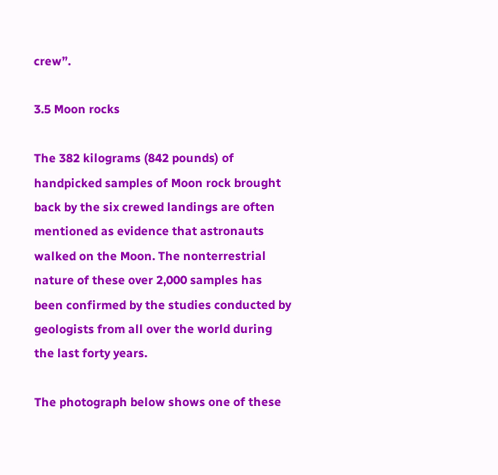crew”.

3.5 Moon rocks

The 382 kilograms (842 pounds) of handpicked samples of Moon rock brought back by the six crewed landings are often mentioned as evidence that astronauts walked on the Moon. The nonterrestrial nature of these over 2,000 samples has been confirmed by the studies conducted by geologists from all over the world during the last forty years.

The photograph below shows one of these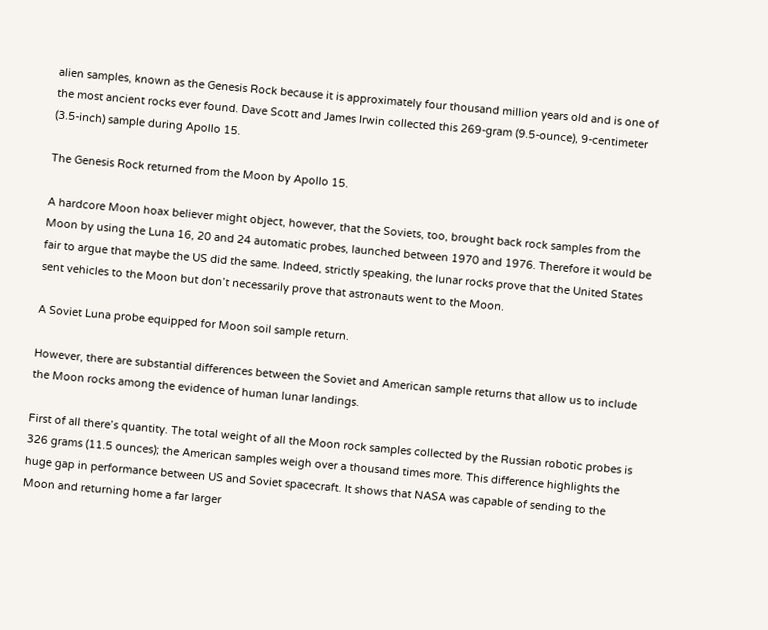alien samples, known as the Genesis Rock because it is approximately four thousand million years old and is one of the most ancient rocks ever found. Dave Scott and James Irwin collected this 269-gram (9.5-ounce), 9-centimeter (3.5-inch) sample during Apollo 15.

The Genesis Rock returned from the Moon by Apollo 15.

A hardcore Moon hoax believer might object, however, that the Soviets, too, brought back rock samples from the Moon by using the Luna 16, 20 and 24 automatic probes, launched between 1970 and 1976. Therefore it would be fair to argue that maybe the US did the same. Indeed, strictly speaking, the lunar rocks prove that the United States sent vehicles to the Moon but don’t necessarily prove that astronauts went to the Moon.

A Soviet Luna probe equipped for Moon soil sample return.

However, there are substantial differences between the Soviet and American sample returns that allow us to include the Moon rocks among the evidence of human lunar landings.

First of all there’s quantity. The total weight of all the Moon rock samples collected by the Russian robotic probes is 326 grams (11.5 ounces); the American samples weigh over a thousand times more. This difference highlights the huge gap in performance between US and Soviet spacecraft. It shows that NASA was capable of sending to the Moon and returning home a far larger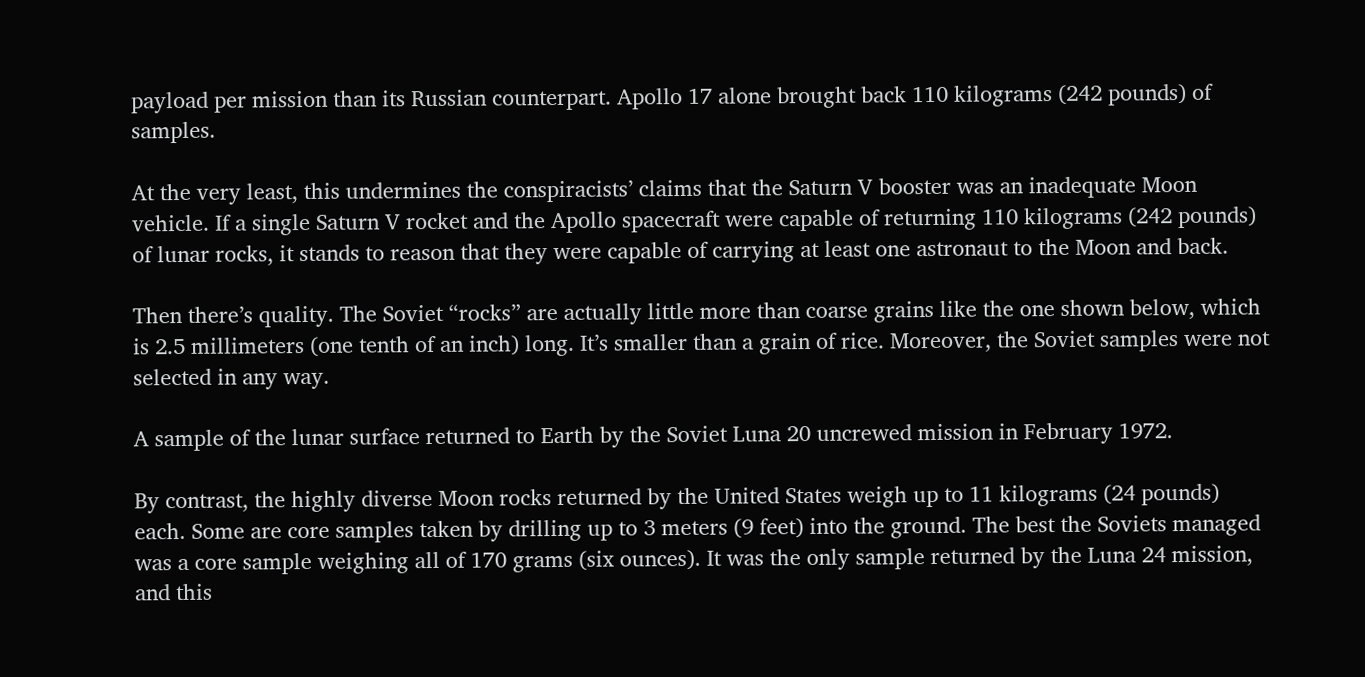payload per mission than its Russian counterpart. Apollo 17 alone brought back 110 kilograms (242 pounds) of samples.

At the very least, this undermines the conspiracists’ claims that the Saturn V booster was an inadequate Moon vehicle. If a single Saturn V rocket and the Apollo spacecraft were capable of returning 110 kilograms (242 pounds) of lunar rocks, it stands to reason that they were capable of carrying at least one astronaut to the Moon and back.

Then there’s quality. The Soviet “rocks” are actually little more than coarse grains like the one shown below, which is 2.5 millimeters (one tenth of an inch) long. It’s smaller than a grain of rice. Moreover, the Soviet samples were not selected in any way.

A sample of the lunar surface returned to Earth by the Soviet Luna 20 uncrewed mission in February 1972.

By contrast, the highly diverse Moon rocks returned by the United States weigh up to 11 kilograms (24 pounds) each. Some are core samples taken by drilling up to 3 meters (9 feet) into the ground. The best the Soviets managed was a core sample weighing all of 170 grams (six ounces). It was the only sample returned by the Luna 24 mission, and this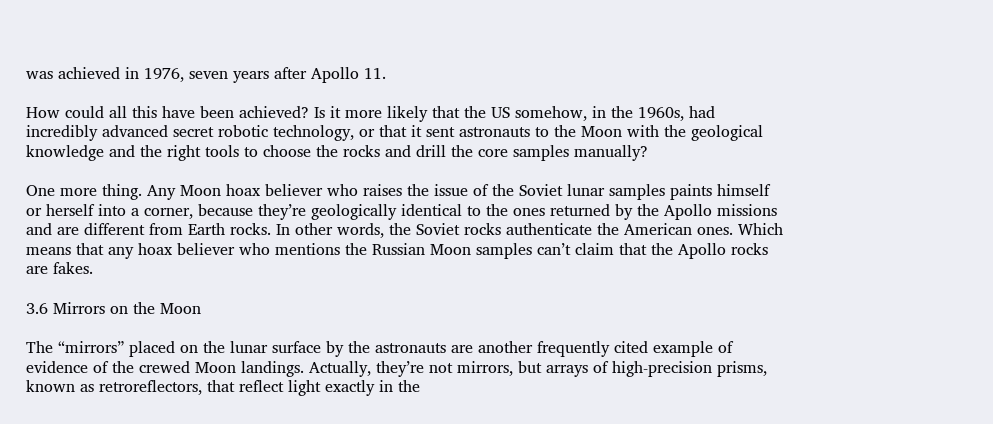was achieved in 1976, seven years after Apollo 11.

How could all this have been achieved? Is it more likely that the US somehow, in the 1960s, had incredibly advanced secret robotic technology, or that it sent astronauts to the Moon with the geological knowledge and the right tools to choose the rocks and drill the core samples manually?

One more thing. Any Moon hoax believer who raises the issue of the Soviet lunar samples paints himself or herself into a corner, because they’re geologically identical to the ones returned by the Apollo missions and are different from Earth rocks. In other words, the Soviet rocks authenticate the American ones. Which means that any hoax believer who mentions the Russian Moon samples can’t claim that the Apollo rocks are fakes.

3.6 Mirrors on the Moon

The “mirrors” placed on the lunar surface by the astronauts are another frequently cited example of evidence of the crewed Moon landings. Actually, they’re not mirrors, but arrays of high-precision prisms, known as retroreflectors, that reflect light exactly in the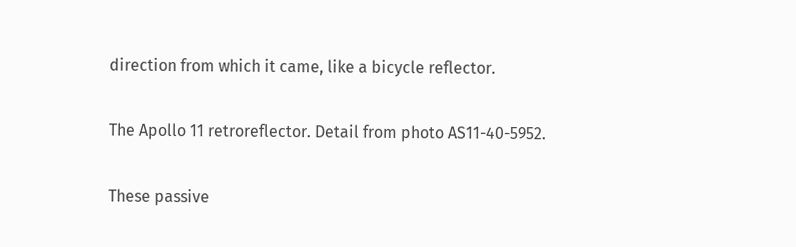direction from which it came, like a bicycle reflector.

The Apollo 11 retroreflector. Detail from photo AS11-40-5952.

These passive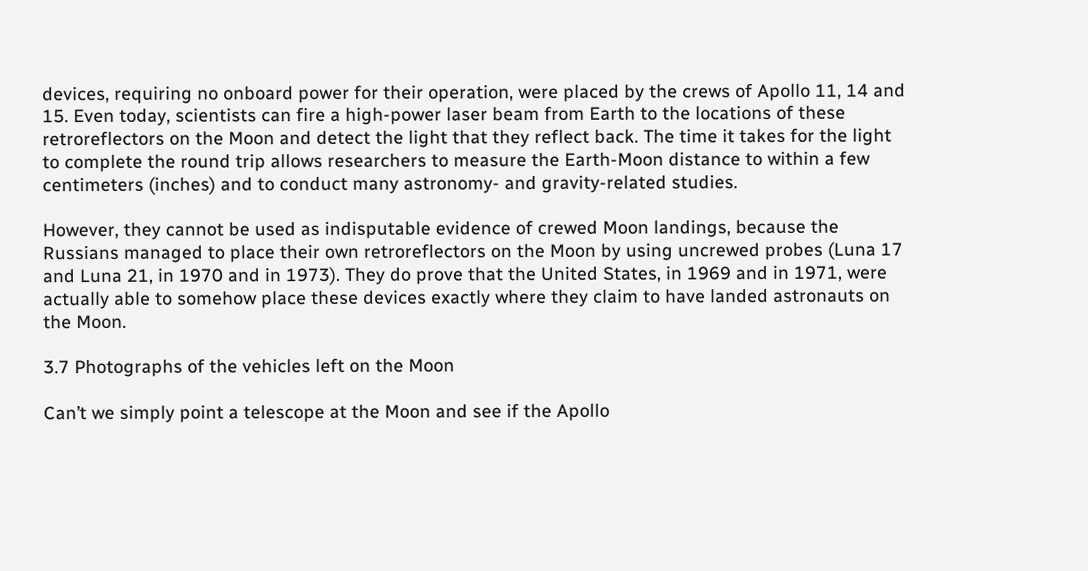devices, requiring no onboard power for their operation, were placed by the crews of Apollo 11, 14 and 15. Even today, scientists can fire a high-power laser beam from Earth to the locations of these retroreflectors on the Moon and detect the light that they reflect back. The time it takes for the light to complete the round trip allows researchers to measure the Earth-Moon distance to within a few centimeters (inches) and to conduct many astronomy- and gravity-related studies.

However, they cannot be used as indisputable evidence of crewed Moon landings, because the Russians managed to place their own retroreflectors on the Moon by using uncrewed probes (Luna 17 and Luna 21, in 1970 and in 1973). They do prove that the United States, in 1969 and in 1971, were actually able to somehow place these devices exactly where they claim to have landed astronauts on the Moon.

3.7 Photographs of the vehicles left on the Moon

Can’t we simply point a telescope at the Moon and see if the Apollo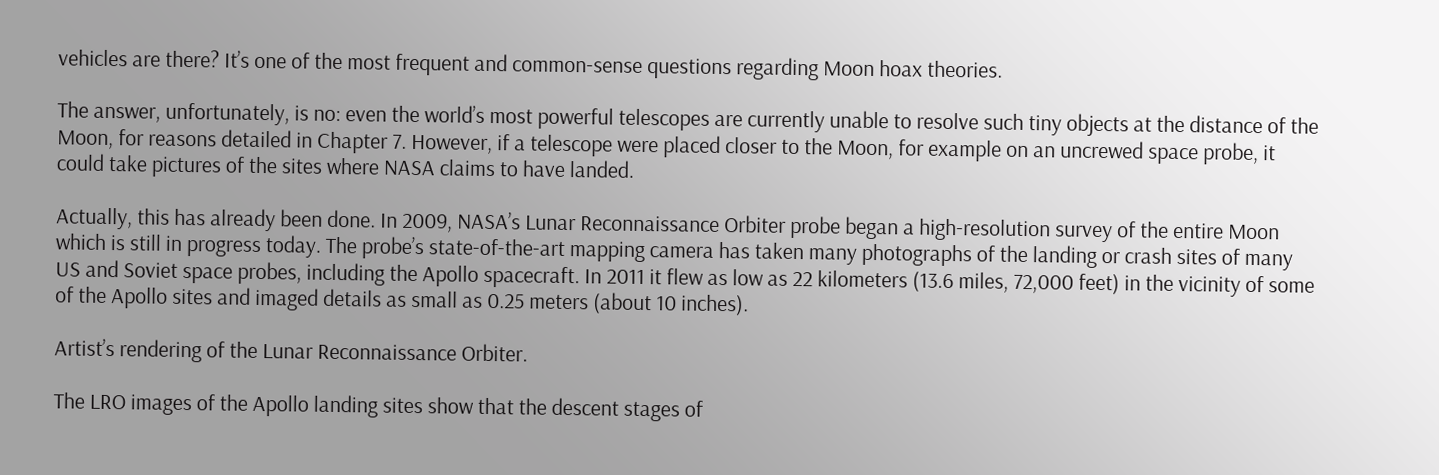vehicles are there? It’s one of the most frequent and common-sense questions regarding Moon hoax theories.

The answer, unfortunately, is no: even the world’s most powerful telescopes are currently unable to resolve such tiny objects at the distance of the Moon, for reasons detailed in Chapter 7. However, if a telescope were placed closer to the Moon, for example on an uncrewed space probe, it could take pictures of the sites where NASA claims to have landed.

Actually, this has already been done. In 2009, NASA’s Lunar Reconnaissance Orbiter probe began a high-resolution survey of the entire Moon which is still in progress today. The probe’s state-of-the-art mapping camera has taken many photographs of the landing or crash sites of many US and Soviet space probes, including the Apollo spacecraft. In 2011 it flew as low as 22 kilometers (13.6 miles, 72,000 feet) in the vicinity of some of the Apollo sites and imaged details as small as 0.25 meters (about 10 inches).

Artist’s rendering of the Lunar Reconnaissance Orbiter.

The LRO images of the Apollo landing sites show that the descent stages of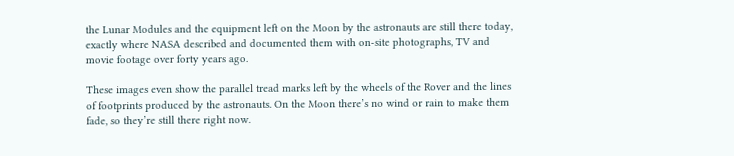the Lunar Modules and the equipment left on the Moon by the astronauts are still there today, exactly where NASA described and documented them with on-site photographs, TV and movie footage over forty years ago.

These images even show the parallel tread marks left by the wheels of the Rover and the lines of footprints produced by the astronauts. On the Moon there’s no wind or rain to make them fade, so they’re still there right now.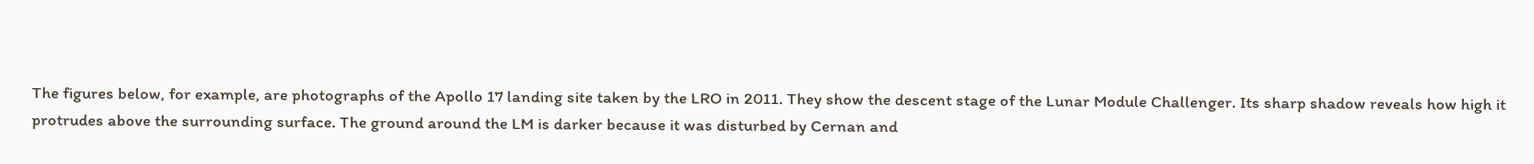The figures below, for example, are photographs of the Apollo 17 landing site taken by the LRO in 2011. They show the descent stage of the Lunar Module Challenger. Its sharp shadow reveals how high it protrudes above the surrounding surface. The ground around the LM is darker because it was disturbed by Cernan and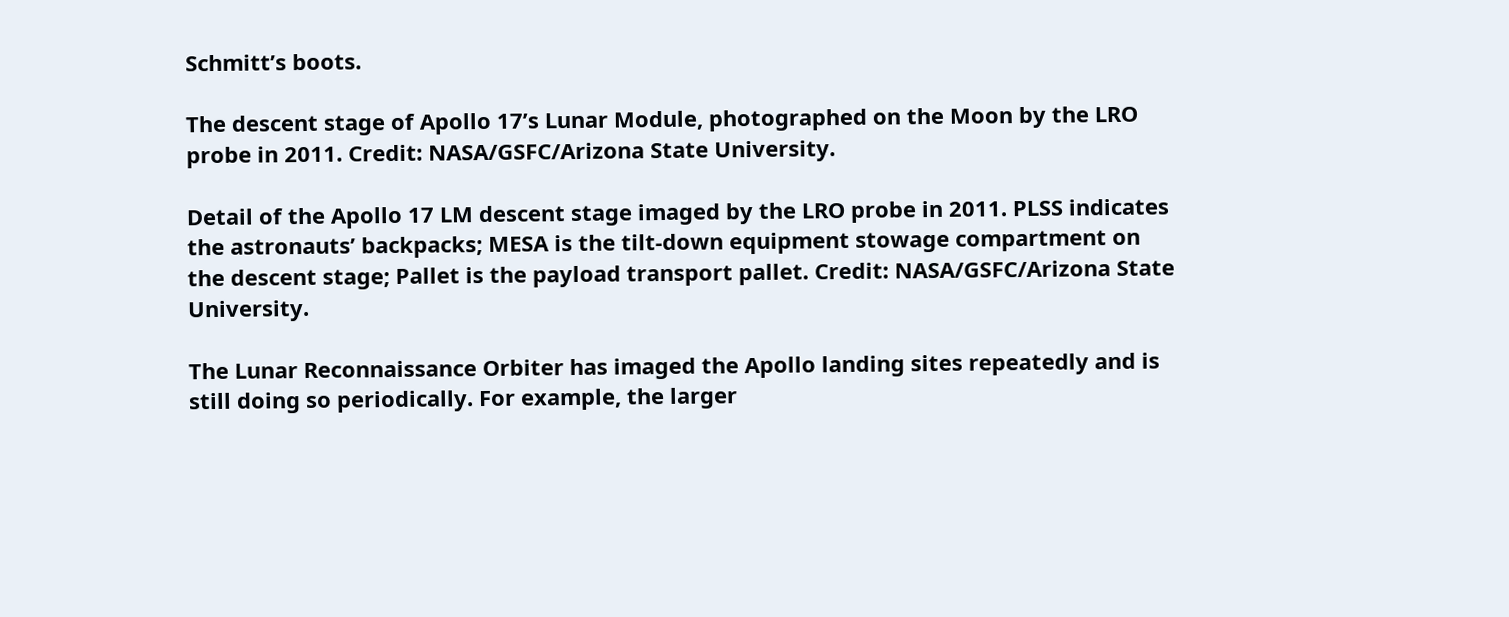Schmitt’s boots.

The descent stage of Apollo 17’s Lunar Module, photographed on the Moon by the LRO probe in 2011. Credit: NASA/GSFC/Arizona State University.

Detail of the Apollo 17 LM descent stage imaged by the LRO probe in 2011. PLSS indicates the astronauts’ backpacks; MESA is the tilt-down equipment stowage compartment on the descent stage; Pallet is the payload transport pallet. Credit: NASA/GSFC/Arizona State University.

The Lunar Reconnaissance Orbiter has imaged the Apollo landing sites repeatedly and is still doing so periodically. For example, the larger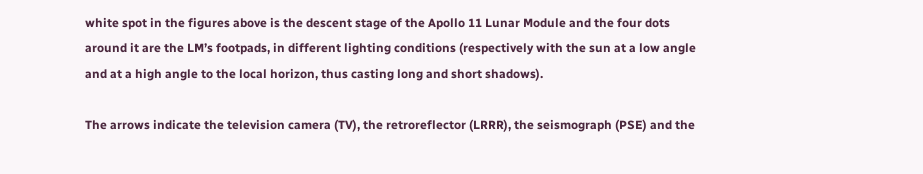white spot in the figures above is the descent stage of the Apollo 11 Lunar Module and the four dots around it are the LM’s footpads, in different lighting conditions (respectively with the sun at a low angle and at a high angle to the local horizon, thus casting long and short shadows).

The arrows indicate the television camera (TV), the retroreflector (LRRR), the seismograph (PSE) and the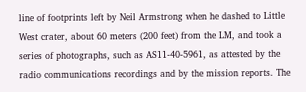line of footprints left by Neil Armstrong when he dashed to Little West crater, about 60 meters (200 feet) from the LM, and took a series of photographs, such as AS11-40-5961, as attested by the radio communications recordings and by the mission reports. The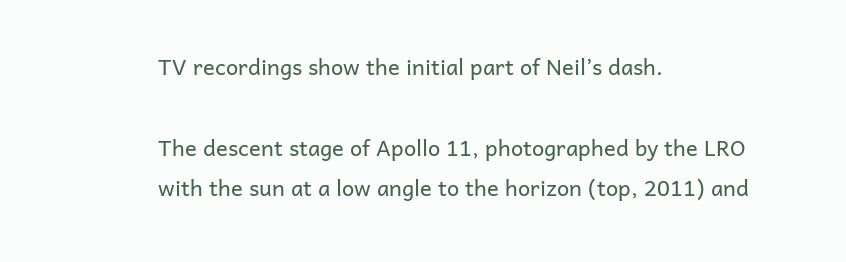TV recordings show the initial part of Neil’s dash.

The descent stage of Apollo 11, photographed by the LRO with the sun at a low angle to the horizon (top, 2011) and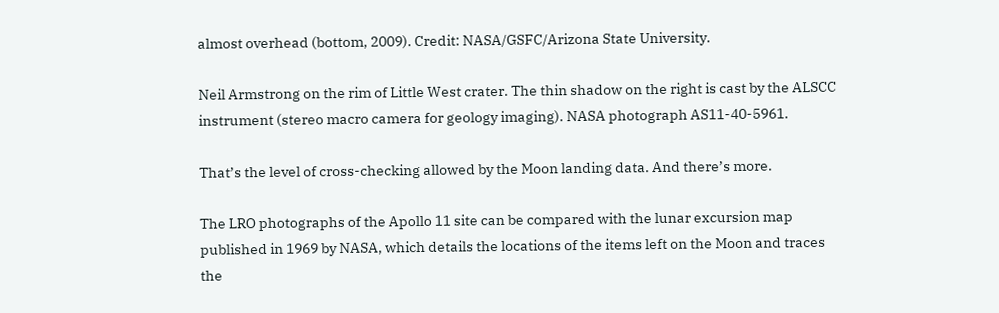almost overhead (bottom, 2009). Credit: NASA/GSFC/Arizona State University.

Neil Armstrong on the rim of Little West crater. The thin shadow on the right is cast by the ALSCC instrument (stereo macro camera for geology imaging). NASA photograph AS11-40-5961.

That’s the level of cross-checking allowed by the Moon landing data. And there’s more.

The LRO photographs of the Apollo 11 site can be compared with the lunar excursion map published in 1969 by NASA, which details the locations of the items left on the Moon and traces the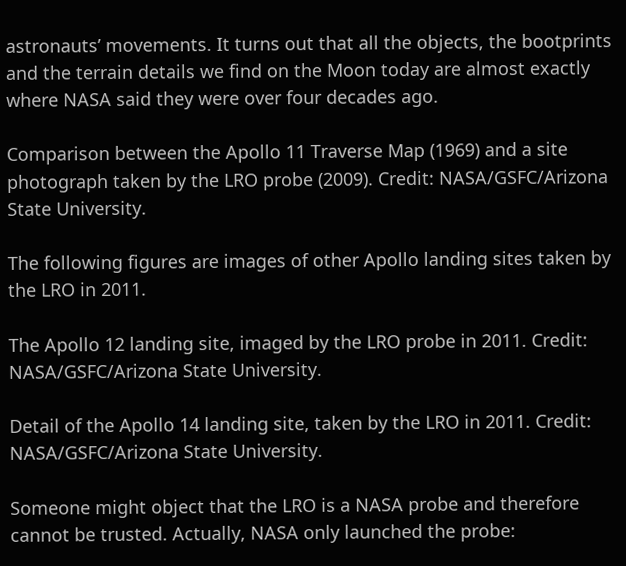astronauts’ movements. It turns out that all the objects, the bootprints and the terrain details we find on the Moon today are almost exactly where NASA said they were over four decades ago.

Comparison between the Apollo 11 Traverse Map (1969) and a site photograph taken by the LRO probe (2009). Credit: NASA/GSFC/Arizona State University.

The following figures are images of other Apollo landing sites taken by the LRO in 2011.

The Apollo 12 landing site, imaged by the LRO probe in 2011. Credit: NASA/GSFC/Arizona State University.

Detail of the Apollo 14 landing site, taken by the LRO in 2011. Credit: NASA/GSFC/Arizona State University.

Someone might object that the LRO is a NASA probe and therefore cannot be trusted. Actually, NASA only launched the probe: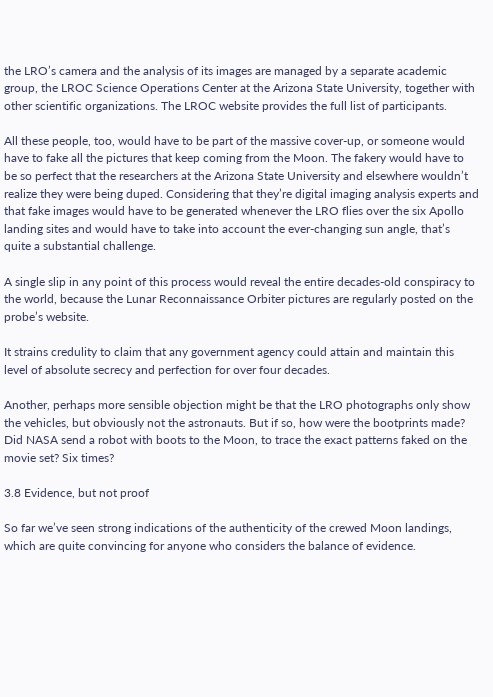the LRO’s camera and the analysis of its images are managed by a separate academic group, the LROC Science Operations Center at the Arizona State University, together with other scientific organizations. The LROC website provides the full list of participants.

All these people, too, would have to be part of the massive cover-up, or someone would have to fake all the pictures that keep coming from the Moon. The fakery would have to be so perfect that the researchers at the Arizona State University and elsewhere wouldn’t realize they were being duped. Considering that they’re digital imaging analysis experts and that fake images would have to be generated whenever the LRO flies over the six Apollo landing sites and would have to take into account the ever-changing sun angle, that’s quite a substantial challenge.

A single slip in any point of this process would reveal the entire decades-old conspiracy to the world, because the Lunar Reconnaissance Orbiter pictures are regularly posted on the probe’s website.

It strains credulity to claim that any government agency could attain and maintain this level of absolute secrecy and perfection for over four decades.

Another, perhaps more sensible objection might be that the LRO photographs only show the vehicles, but obviously not the astronauts. But if so, how were the bootprints made? Did NASA send a robot with boots to the Moon, to trace the exact patterns faked on the movie set? Six times?

3.8 Evidence, but not proof

So far we’ve seen strong indications of the authenticity of the crewed Moon landings, which are quite convincing for anyone who considers the balance of evidence.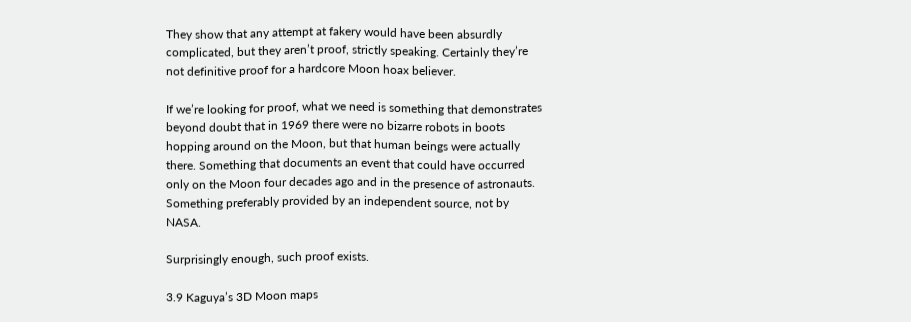They show that any attempt at fakery would have been absurdly complicated, but they aren’t proof, strictly speaking. Certainly they’re not definitive proof for a hardcore Moon hoax believer.

If we’re looking for proof, what we need is something that demonstrates beyond doubt that in 1969 there were no bizarre robots in boots hopping around on the Moon, but that human beings were actually there. Something that documents an event that could have occurred only on the Moon four decades ago and in the presence of astronauts. Something preferably provided by an independent source, not by NASA.

Surprisingly enough, such proof exists.

3.9 Kaguya’s 3D Moon maps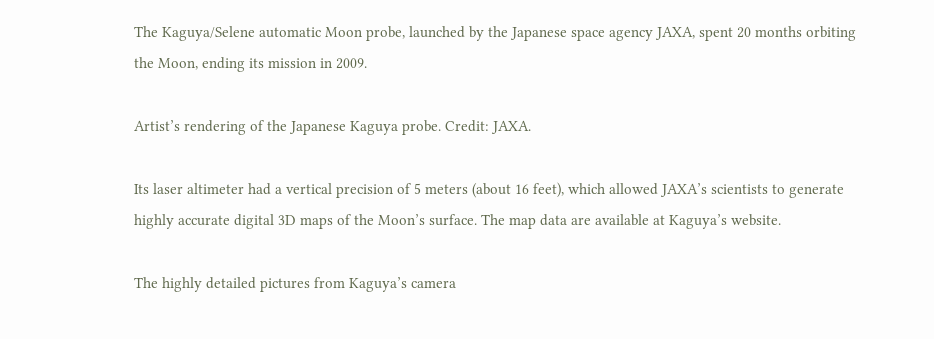The Kaguya/Selene automatic Moon probe, launched by the Japanese space agency JAXA, spent 20 months orbiting the Moon, ending its mission in 2009.

Artist’s rendering of the Japanese Kaguya probe. Credit: JAXA.

Its laser altimeter had a vertical precision of 5 meters (about 16 feet), which allowed JAXA’s scientists to generate highly accurate digital 3D maps of the Moon’s surface. The map data are available at Kaguya’s website.

The highly detailed pictures from Kaguya’s camera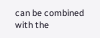can be combined with the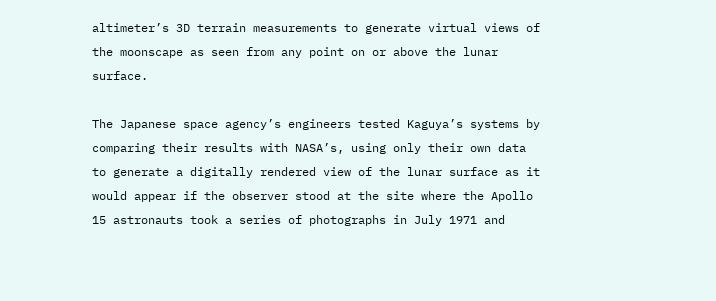altimeter’s 3D terrain measurements to generate virtual views of the moonscape as seen from any point on or above the lunar surface.

The Japanese space agency’s engineers tested Kaguya’s systems by comparing their results with NASA’s, using only their own data to generate a digitally rendered view of the lunar surface as it would appear if the observer stood at the site where the Apollo 15 astronauts took a series of photographs in July 1971 and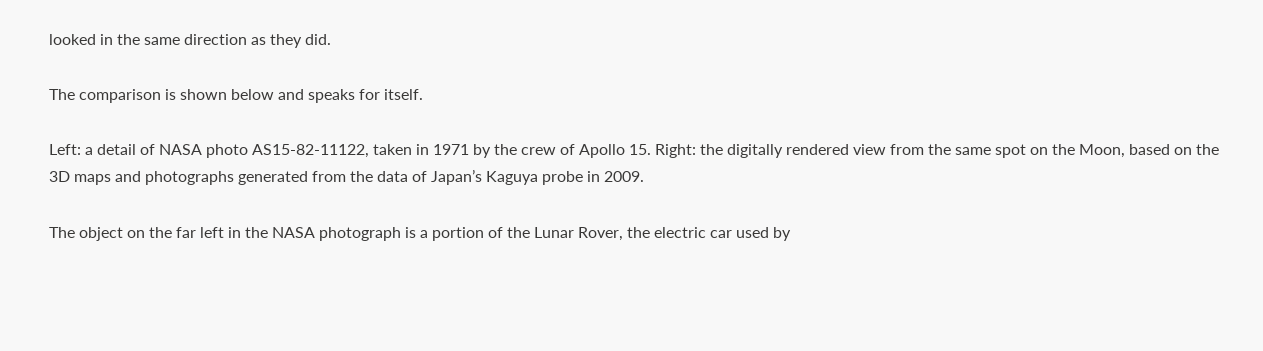looked in the same direction as they did.

The comparison is shown below and speaks for itself.

Left: a detail of NASA photo AS15-82-11122, taken in 1971 by the crew of Apollo 15. Right: the digitally rendered view from the same spot on the Moon, based on the 3D maps and photographs generated from the data of Japan’s Kaguya probe in 2009.

The object on the far left in the NASA photograph is a portion of the Lunar Rover, the electric car used by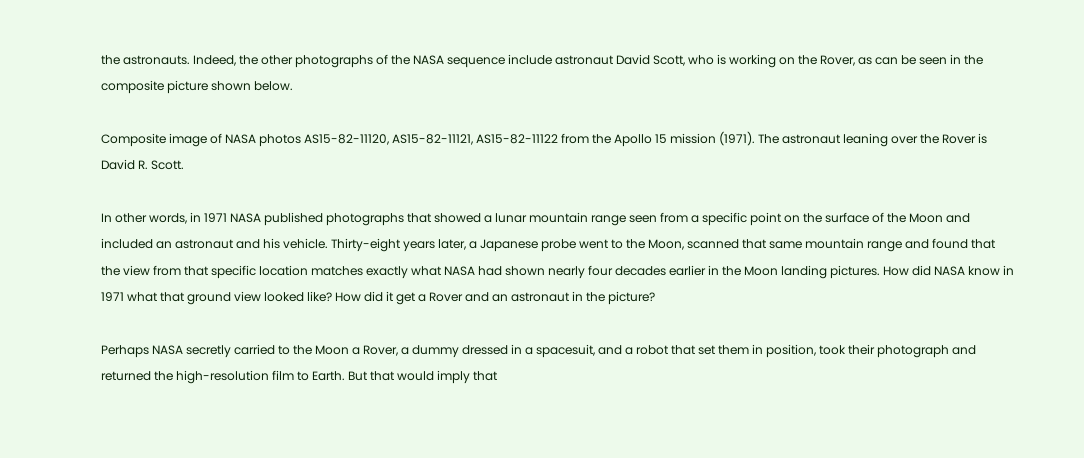the astronauts. Indeed, the other photographs of the NASA sequence include astronaut David Scott, who is working on the Rover, as can be seen in the composite picture shown below.

Composite image of NASA photos AS15-82-11120, AS15-82-11121, AS15-82-11122 from the Apollo 15 mission (1971). The astronaut leaning over the Rover is David R. Scott.

In other words, in 1971 NASA published photographs that showed a lunar mountain range seen from a specific point on the surface of the Moon and included an astronaut and his vehicle. Thirty-eight years later, a Japanese probe went to the Moon, scanned that same mountain range and found that the view from that specific location matches exactly what NASA had shown nearly four decades earlier in the Moon landing pictures. How did NASA know in 1971 what that ground view looked like? How did it get a Rover and an astronaut in the picture?

Perhaps NASA secretly carried to the Moon a Rover, a dummy dressed in a spacesuit, and a robot that set them in position, took their photograph and returned the high-resolution film to Earth. But that would imply that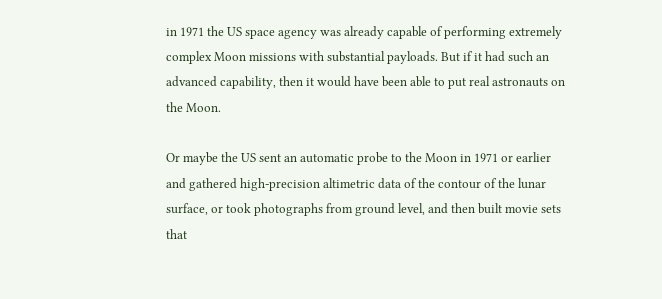in 1971 the US space agency was already capable of performing extremely complex Moon missions with substantial payloads. But if it had such an advanced capability, then it would have been able to put real astronauts on the Moon.

Or maybe the US sent an automatic probe to the Moon in 1971 or earlier and gathered high-precision altimetric data of the contour of the lunar surface, or took photographs from ground level, and then built movie sets that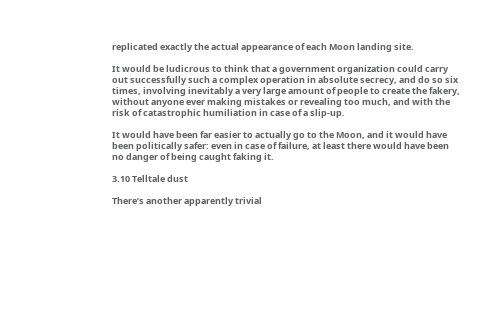replicated exactly the actual appearance of each Moon landing site.

It would be ludicrous to think that a government organization could carry out successfully such a complex operation in absolute secrecy, and do so six times, involving inevitably a very large amount of people to create the fakery, without anyone ever making mistakes or revealing too much, and with the risk of catastrophic humiliation in case of a slip-up.

It would have been far easier to actually go to the Moon, and it would have been politically safer: even in case of failure, at least there would have been no danger of being caught faking it.

3.10 Telltale dust

There’s another apparently trivial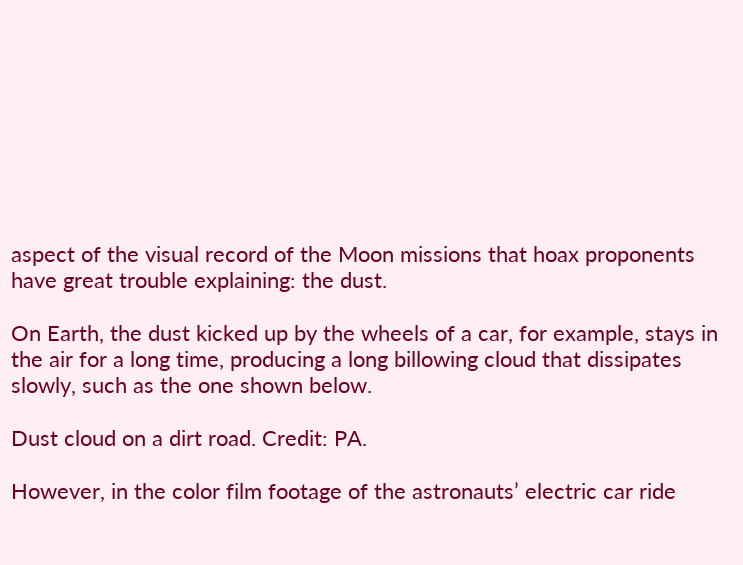aspect of the visual record of the Moon missions that hoax proponents have great trouble explaining: the dust.

On Earth, the dust kicked up by the wheels of a car, for example, stays in the air for a long time, producing a long billowing cloud that dissipates slowly, such as the one shown below.

Dust cloud on a dirt road. Credit: PA.

However, in the color film footage of the astronauts’ electric car ride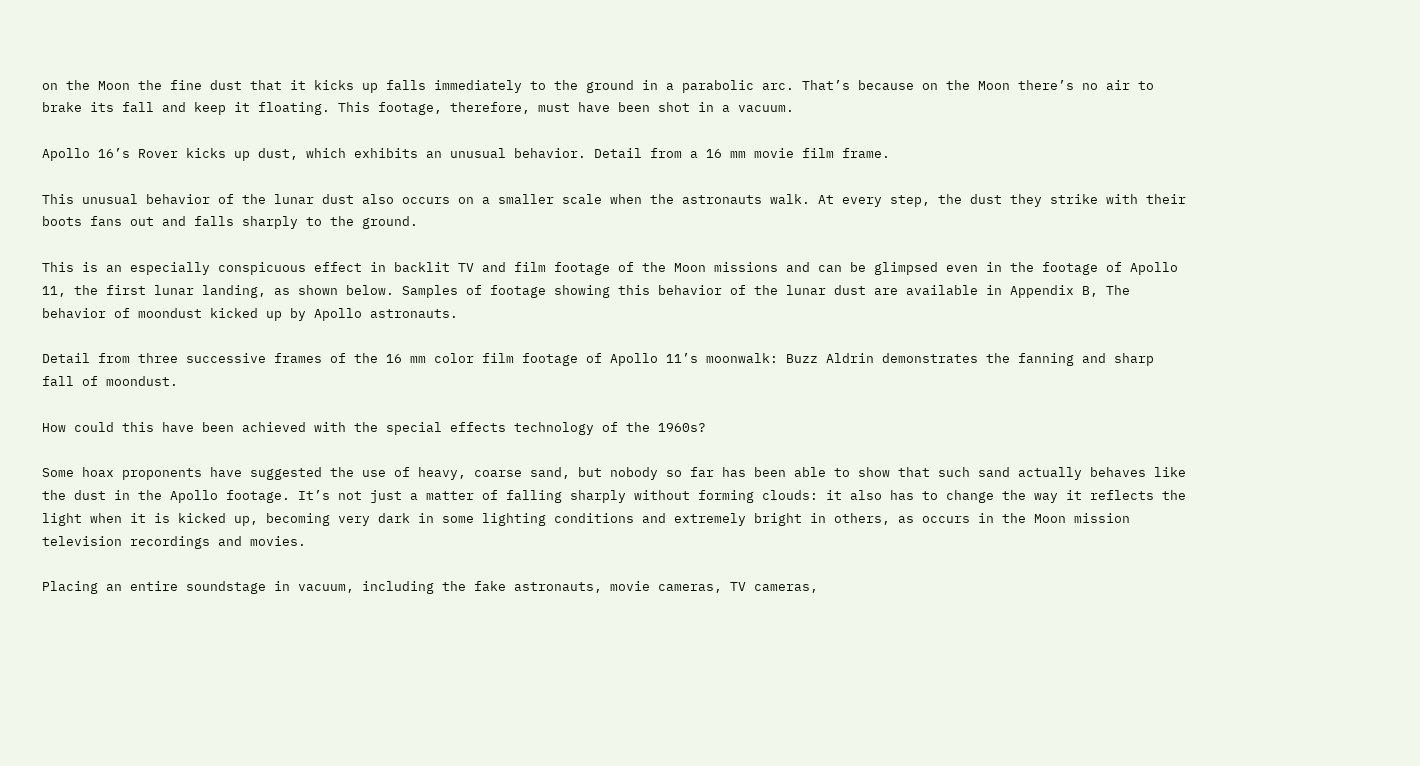on the Moon the fine dust that it kicks up falls immediately to the ground in a parabolic arc. That’s because on the Moon there’s no air to brake its fall and keep it floating. This footage, therefore, must have been shot in a vacuum.

Apollo 16’s Rover kicks up dust, which exhibits an unusual behavior. Detail from a 16 mm movie film frame.

This unusual behavior of the lunar dust also occurs on a smaller scale when the astronauts walk. At every step, the dust they strike with their boots fans out and falls sharply to the ground.

This is an especially conspicuous effect in backlit TV and film footage of the Moon missions and can be glimpsed even in the footage of Apollo 11, the first lunar landing, as shown below. Samples of footage showing this behavior of the lunar dust are available in Appendix B, The behavior of moondust kicked up by Apollo astronauts.

Detail from three successive frames of the 16 mm color film footage of Apollo 11’s moonwalk: Buzz Aldrin demonstrates the fanning and sharp fall of moondust.

How could this have been achieved with the special effects technology of the 1960s?

Some hoax proponents have suggested the use of heavy, coarse sand, but nobody so far has been able to show that such sand actually behaves like the dust in the Apollo footage. It’s not just a matter of falling sharply without forming clouds: it also has to change the way it reflects the light when it is kicked up, becoming very dark in some lighting conditions and extremely bright in others, as occurs in the Moon mission television recordings and movies.

Placing an entire soundstage in vacuum, including the fake astronauts, movie cameras, TV cameras,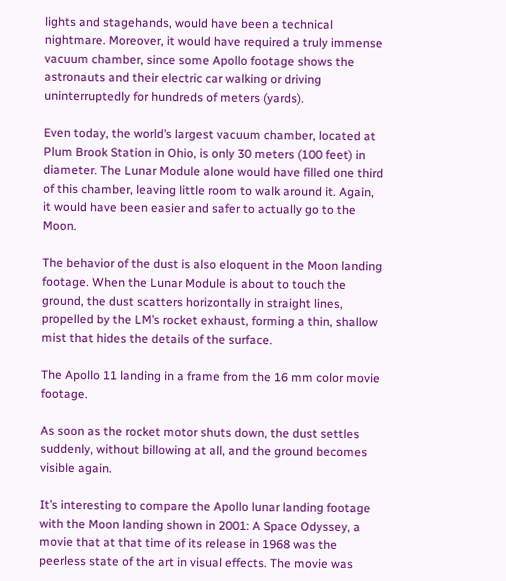lights and stagehands, would have been a technical nightmare. Moreover, it would have required a truly immense vacuum chamber, since some Apollo footage shows the astronauts and their electric car walking or driving uninterruptedly for hundreds of meters (yards).

Even today, the world’s largest vacuum chamber, located at Plum Brook Station in Ohio, is only 30 meters (100 feet) in diameter. The Lunar Module alone would have filled one third of this chamber, leaving little room to walk around it. Again, it would have been easier and safer to actually go to the Moon.

The behavior of the dust is also eloquent in the Moon landing footage. When the Lunar Module is about to touch the ground, the dust scatters horizontally in straight lines, propelled by the LM’s rocket exhaust, forming a thin, shallow mist that hides the details of the surface.

The Apollo 11 landing in a frame from the 16 mm color movie footage.

As soon as the rocket motor shuts down, the dust settles suddenly, without billowing at all, and the ground becomes visible again.

It’s interesting to compare the Apollo lunar landing footage with the Moon landing shown in 2001: A Space Odyssey, a movie that at that time of its release in 1968 was the peerless state of the art in visual effects. The movie was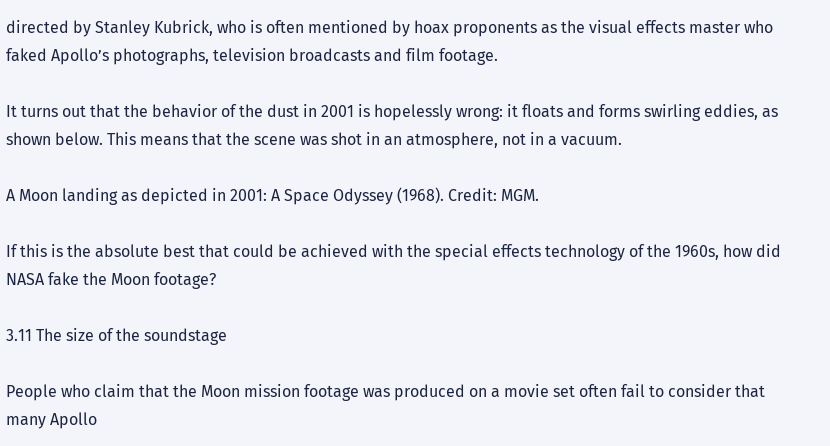directed by Stanley Kubrick, who is often mentioned by hoax proponents as the visual effects master who faked Apollo’s photographs, television broadcasts and film footage.

It turns out that the behavior of the dust in 2001 is hopelessly wrong: it floats and forms swirling eddies, as shown below. This means that the scene was shot in an atmosphere, not in a vacuum.

A Moon landing as depicted in 2001: A Space Odyssey (1968). Credit: MGM.

If this is the absolute best that could be achieved with the special effects technology of the 1960s, how did NASA fake the Moon footage?

3.11 The size of the soundstage

People who claim that the Moon mission footage was produced on a movie set often fail to consider that many Apollo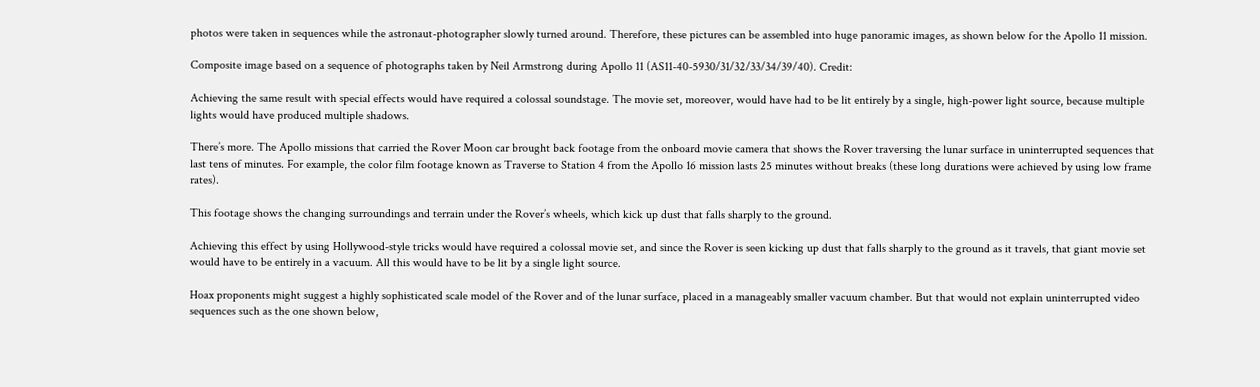photos were taken in sequences while the astronaut-photographer slowly turned around. Therefore, these pictures can be assembled into huge panoramic images, as shown below for the Apollo 11 mission.

Composite image based on a sequence of photographs taken by Neil Armstrong during Apollo 11 (AS11-40-5930/31/32/33/34/39/40). Credit:

Achieving the same result with special effects would have required a colossal soundstage. The movie set, moreover, would have had to be lit entirely by a single, high-power light source, because multiple lights would have produced multiple shadows.

There’s more. The Apollo missions that carried the Rover Moon car brought back footage from the onboard movie camera that shows the Rover traversing the lunar surface in uninterrupted sequences that last tens of minutes. For example, the color film footage known as Traverse to Station 4 from the Apollo 16 mission lasts 25 minutes without breaks (these long durations were achieved by using low frame rates).

This footage shows the changing surroundings and terrain under the Rover’s wheels, which kick up dust that falls sharply to the ground.

Achieving this effect by using Hollywood-style tricks would have required a colossal movie set, and since the Rover is seen kicking up dust that falls sharply to the ground as it travels, that giant movie set would have to be entirely in a vacuum. All this would have to be lit by a single light source.

Hoax proponents might suggest a highly sophisticated scale model of the Rover and of the lunar surface, placed in a manageably smaller vacuum chamber. But that would not explain uninterrupted video sequences such as the one shown below,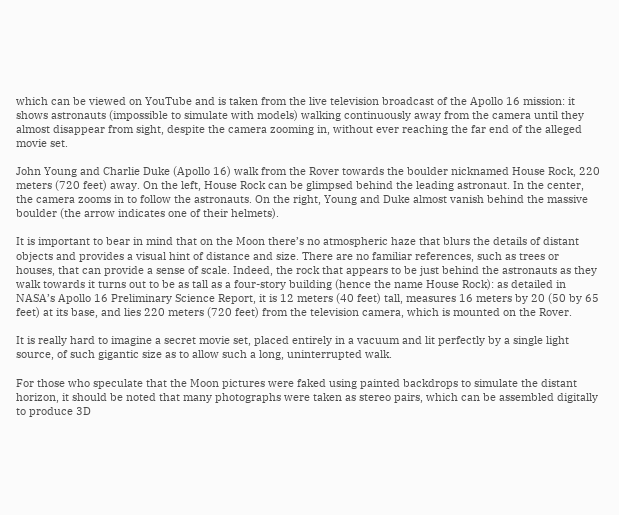which can be viewed on YouTube and is taken from the live television broadcast of the Apollo 16 mission: it shows astronauts (impossible to simulate with models) walking continuously away from the camera until they almost disappear from sight, despite the camera zooming in, without ever reaching the far end of the alleged movie set.

John Young and Charlie Duke (Apollo 16) walk from the Rover towards the boulder nicknamed House Rock, 220 meters (720 feet) away. On the left, House Rock can be glimpsed behind the leading astronaut. In the center, the camera zooms in to follow the astronauts. On the right, Young and Duke almost vanish behind the massive boulder (the arrow indicates one of their helmets).

It is important to bear in mind that on the Moon there’s no atmospheric haze that blurs the details of distant objects and provides a visual hint of distance and size. There are no familiar references, such as trees or houses, that can provide a sense of scale. Indeed, the rock that appears to be just behind the astronauts as they walk towards it turns out to be as tall as a four-story building (hence the name House Rock): as detailed in NASA’s Apollo 16 Preliminary Science Report, it is 12 meters (40 feet) tall, measures 16 meters by 20 (50 by 65 feet) at its base, and lies 220 meters (720 feet) from the television camera, which is mounted on the Rover.

It is really hard to imagine a secret movie set, placed entirely in a vacuum and lit perfectly by a single light source, of such gigantic size as to allow such a long, uninterrupted walk.

For those who speculate that the Moon pictures were faked using painted backdrops to simulate the distant horizon, it should be noted that many photographs were taken as stereo pairs, which can be assembled digitally to produce 3D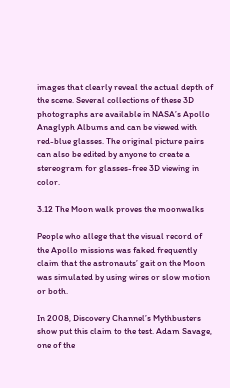images that clearly reveal the actual depth of the scene. Several collections of these 3D photographs are available in NASA’s Apollo Anaglyph Albums and can be viewed with red-blue glasses. The original picture pairs can also be edited by anyone to create a stereogram for glasses-free 3D viewing in color.

3.12 The Moon walk proves the moonwalks

People who allege that the visual record of the Apollo missions was faked frequently claim that the astronauts’ gait on the Moon was simulated by using wires or slow motion or both.

In 2008, Discovery Channel’s Mythbusters show put this claim to the test. Adam Savage, one of the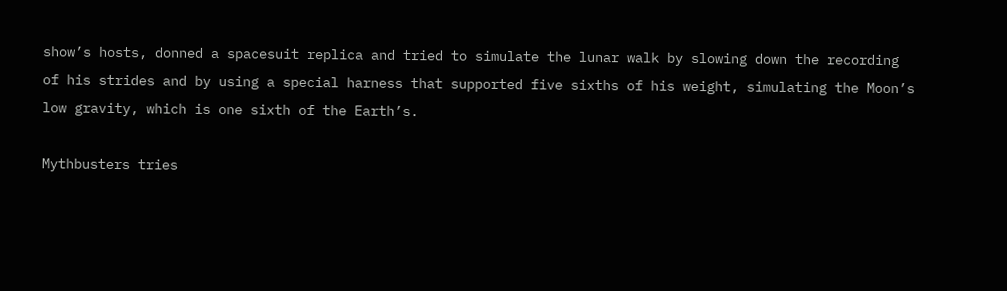show’s hosts, donned a spacesuit replica and tried to simulate the lunar walk by slowing down the recording of his strides and by using a special harness that supported five sixths of his weight, simulating the Moon’s low gravity, which is one sixth of the Earth’s.

Mythbusters tries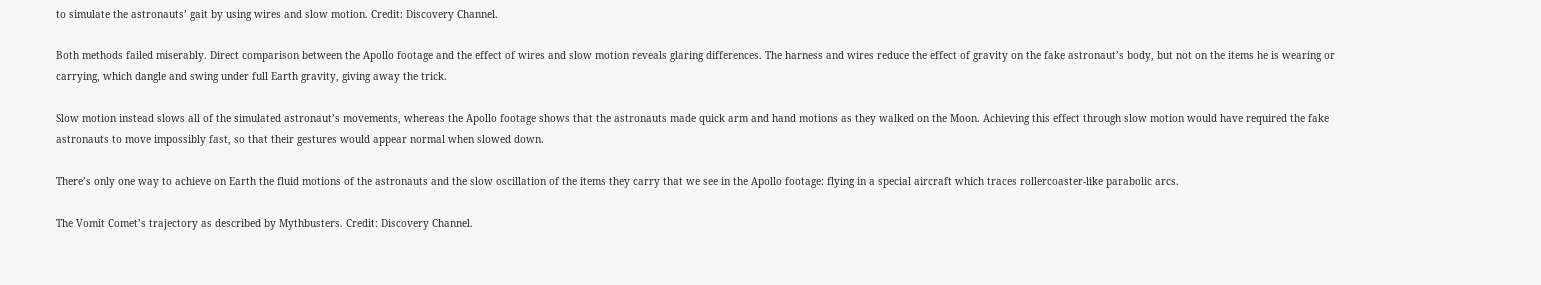to simulate the astronauts’ gait by using wires and slow motion. Credit: Discovery Channel.

Both methods failed miserably. Direct comparison between the Apollo footage and the effect of wires and slow motion reveals glaring differences. The harness and wires reduce the effect of gravity on the fake astronaut’s body, but not on the items he is wearing or carrying, which dangle and swing under full Earth gravity, giving away the trick.

Slow motion instead slows all of the simulated astronaut’s movements, whereas the Apollo footage shows that the astronauts made quick arm and hand motions as they walked on the Moon. Achieving this effect through slow motion would have required the fake astronauts to move impossibly fast, so that their gestures would appear normal when slowed down.

There’s only one way to achieve on Earth the fluid motions of the astronauts and the slow oscillation of the items they carry that we see in the Apollo footage: flying in a special aircraft which traces rollercoaster-like parabolic arcs.

The Vomit Comet’s trajectory as described by Mythbusters. Credit: Discovery Channel.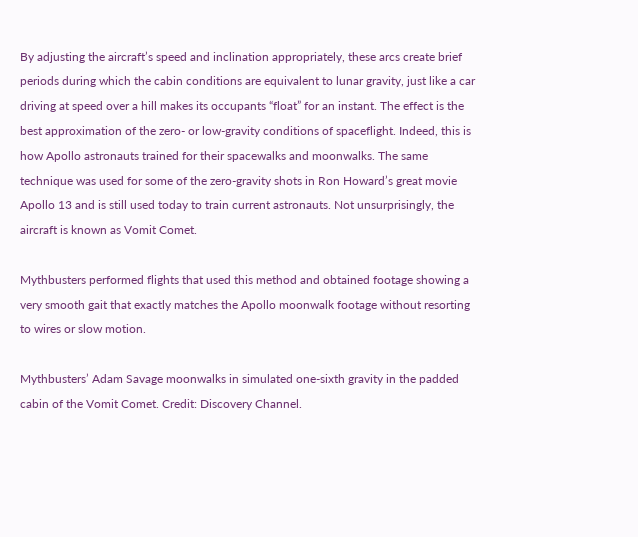By adjusting the aircraft’s speed and inclination appropriately, these arcs create brief periods during which the cabin conditions are equivalent to lunar gravity, just like a car driving at speed over a hill makes its occupants “float” for an instant. The effect is the best approximation of the zero- or low-gravity conditions of spaceflight. Indeed, this is how Apollo astronauts trained for their spacewalks and moonwalks. The same technique was used for some of the zero-gravity shots in Ron Howard’s great movie Apollo 13 and is still used today to train current astronauts. Not unsurprisingly, the aircraft is known as Vomit Comet.

Mythbusters performed flights that used this method and obtained footage showing a very smooth gait that exactly matches the Apollo moonwalk footage without resorting to wires or slow motion.

Mythbusters’ Adam Savage moonwalks in simulated one-sixth gravity in the padded cabin of the Vomit Comet. Credit: Discovery Channel.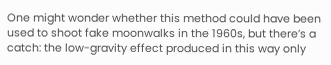One might wonder whether this method could have been used to shoot fake moonwalks in the 1960s, but there’s a catch: the low-gravity effect produced in this way only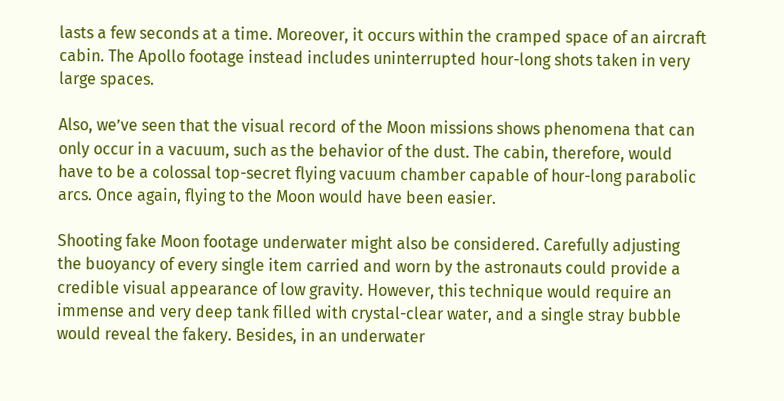lasts a few seconds at a time. Moreover, it occurs within the cramped space of an aircraft cabin. The Apollo footage instead includes uninterrupted hour-long shots taken in very large spaces.

Also, we’ve seen that the visual record of the Moon missions shows phenomena that can only occur in a vacuum, such as the behavior of the dust. The cabin, therefore, would have to be a colossal top-secret flying vacuum chamber capable of hour-long parabolic arcs. Once again, flying to the Moon would have been easier.

Shooting fake Moon footage underwater might also be considered. Carefully adjusting the buoyancy of every single item carried and worn by the astronauts could provide a credible visual appearance of low gravity. However, this technique would require an immense and very deep tank filled with crystal-clear water, and a single stray bubble would reveal the fakery. Besides, in an underwater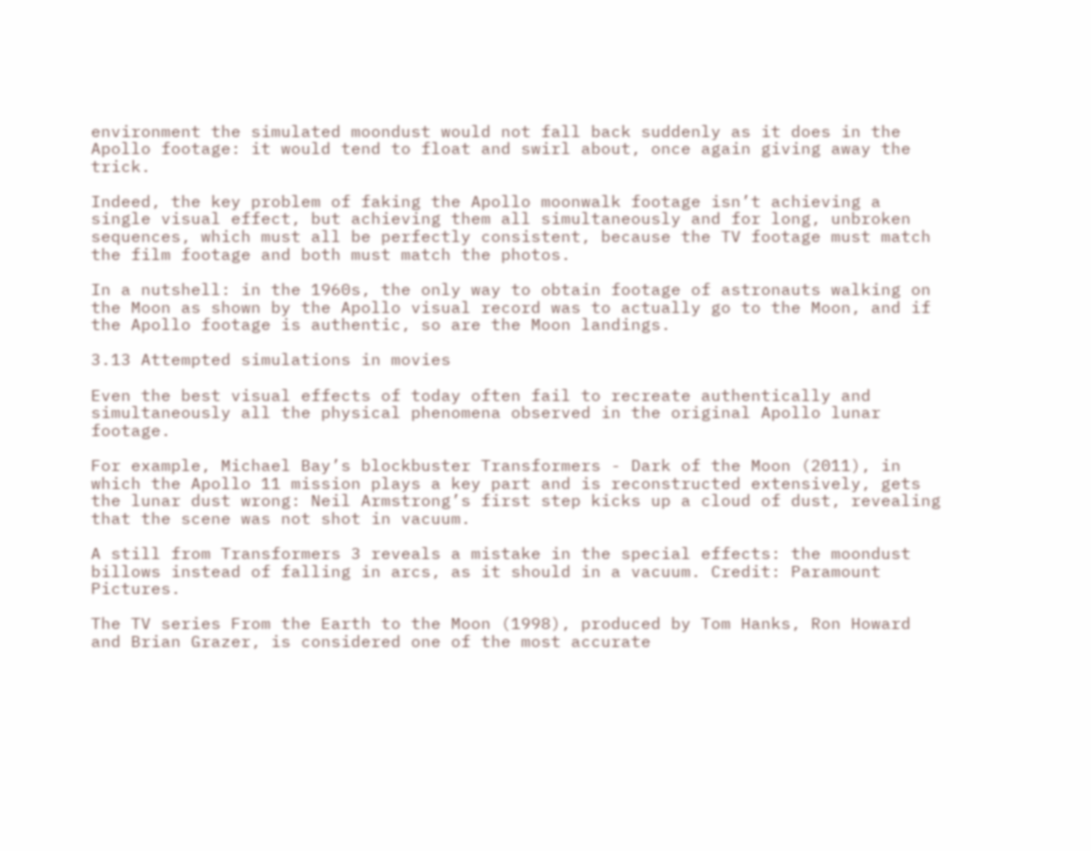environment the simulated moondust would not fall back suddenly as it does in the Apollo footage: it would tend to float and swirl about, once again giving away the trick.

Indeed, the key problem of faking the Apollo moonwalk footage isn’t achieving a single visual effect, but achieving them all simultaneously and for long, unbroken sequences, which must all be perfectly consistent, because the TV footage must match the film footage and both must match the photos.

In a nutshell: in the 1960s, the only way to obtain footage of astronauts walking on the Moon as shown by the Apollo visual record was to actually go to the Moon, and if the Apollo footage is authentic, so are the Moon landings.

3.13 Attempted simulations in movies

Even the best visual effects of today often fail to recreate authentically and simultaneously all the physical phenomena observed in the original Apollo lunar footage.

For example, Michael Bay’s blockbuster Transformers - Dark of the Moon (2011), in which the Apollo 11 mission plays a key part and is reconstructed extensively, gets the lunar dust wrong: Neil Armstrong’s first step kicks up a cloud of dust, revealing that the scene was not shot in vacuum.

A still from Transformers 3 reveals a mistake in the special effects: the moondust billows instead of falling in arcs, as it should in a vacuum. Credit: Paramount Pictures.

The TV series From the Earth to the Moon (1998), produced by Tom Hanks, Ron Howard and Brian Grazer, is considered one of the most accurate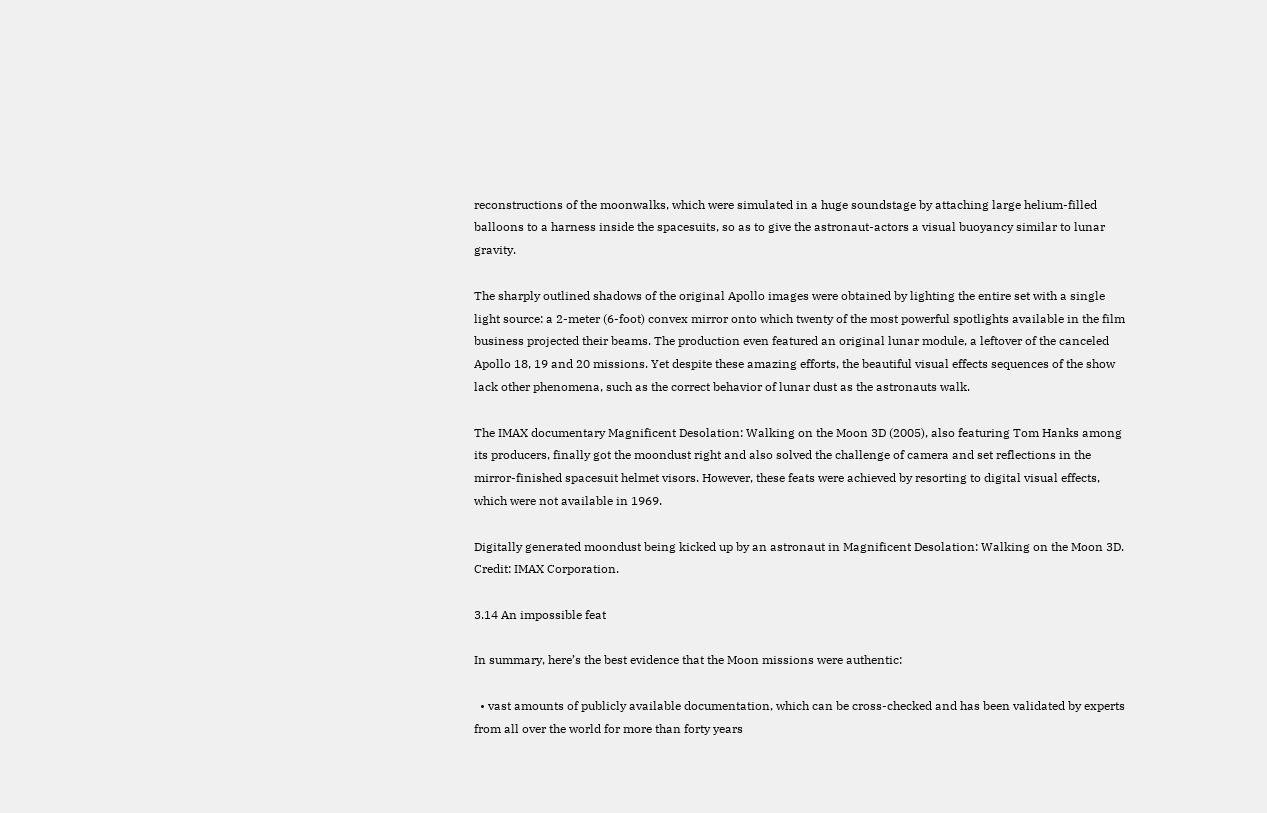reconstructions of the moonwalks, which were simulated in a huge soundstage by attaching large helium-filled balloons to a harness inside the spacesuits, so as to give the astronaut-actors a visual buoyancy similar to lunar gravity.

The sharply outlined shadows of the original Apollo images were obtained by lighting the entire set with a single light source: a 2-meter (6-foot) convex mirror onto which twenty of the most powerful spotlights available in the film business projected their beams. The production even featured an original lunar module, a leftover of the canceled Apollo 18, 19 and 20 missions. Yet despite these amazing efforts, the beautiful visual effects sequences of the show lack other phenomena, such as the correct behavior of lunar dust as the astronauts walk.

The IMAX documentary Magnificent Desolation: Walking on the Moon 3D (2005), also featuring Tom Hanks among its producers, finally got the moondust right and also solved the challenge of camera and set reflections in the mirror-finished spacesuit helmet visors. However, these feats were achieved by resorting to digital visual effects, which were not available in 1969.

Digitally generated moondust being kicked up by an astronaut in Magnificent Desolation: Walking on the Moon 3D. Credit: IMAX Corporation.

3.14 An impossible feat

In summary, here’s the best evidence that the Moon missions were authentic:

  • vast amounts of publicly available documentation, which can be cross-checked and has been validated by experts from all over the world for more than forty years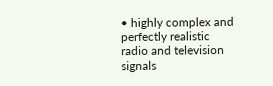• highly complex and perfectly realistic radio and television signals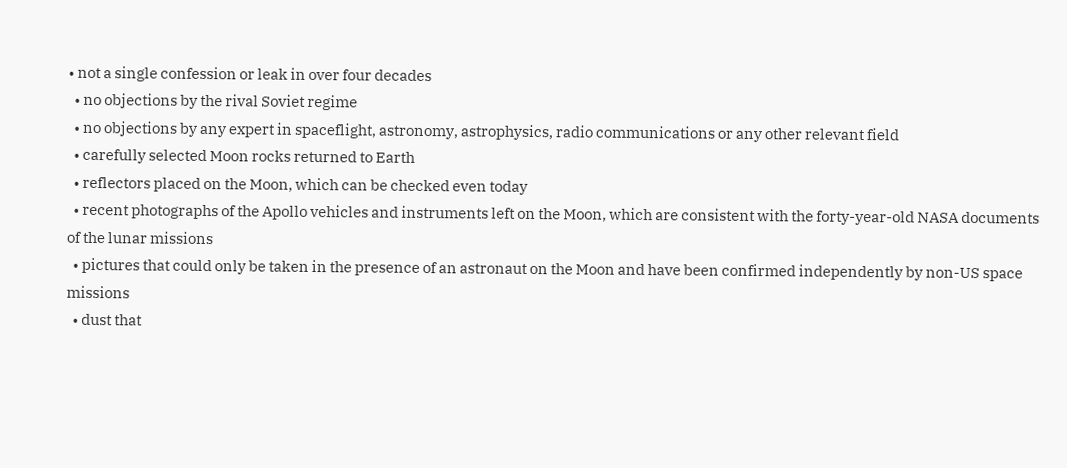• not a single confession or leak in over four decades
  • no objections by the rival Soviet regime
  • no objections by any expert in spaceflight, astronomy, astrophysics, radio communications or any other relevant field
  • carefully selected Moon rocks returned to Earth
  • reflectors placed on the Moon, which can be checked even today
  • recent photographs of the Apollo vehicles and instruments left on the Moon, which are consistent with the forty-year-old NASA documents of the lunar missions
  • pictures that could only be taken in the presence of an astronaut on the Moon and have been confirmed independently by non-US space missions
  • dust that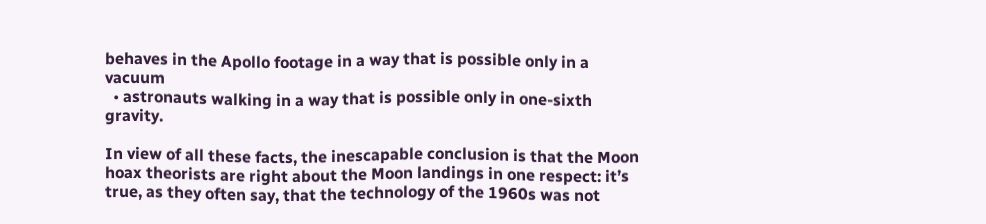behaves in the Apollo footage in a way that is possible only in a vacuum
  • astronauts walking in a way that is possible only in one-sixth gravity.

In view of all these facts, the inescapable conclusion is that the Moon hoax theorists are right about the Moon landings in one respect: it’s true, as they often say, that the technology of the 1960s was not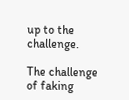up to the challenge.

The challenge of faking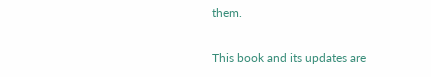them.

This book and its updates are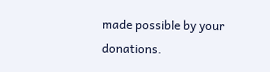made possible by your donations.